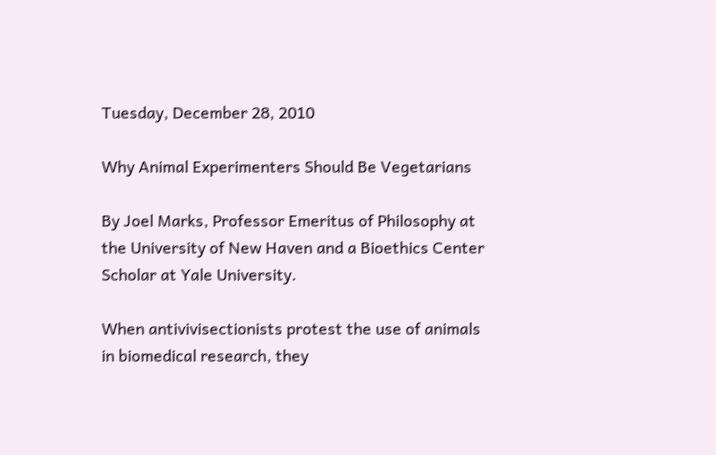Tuesday, December 28, 2010

Why Animal Experimenters Should Be Vegetarians

By Joel Marks, Professor Emeritus of Philosophy at the University of New Haven and a Bioethics Center Scholar at Yale University.

When antivivisectionists protest the use of animals in biomedical research, they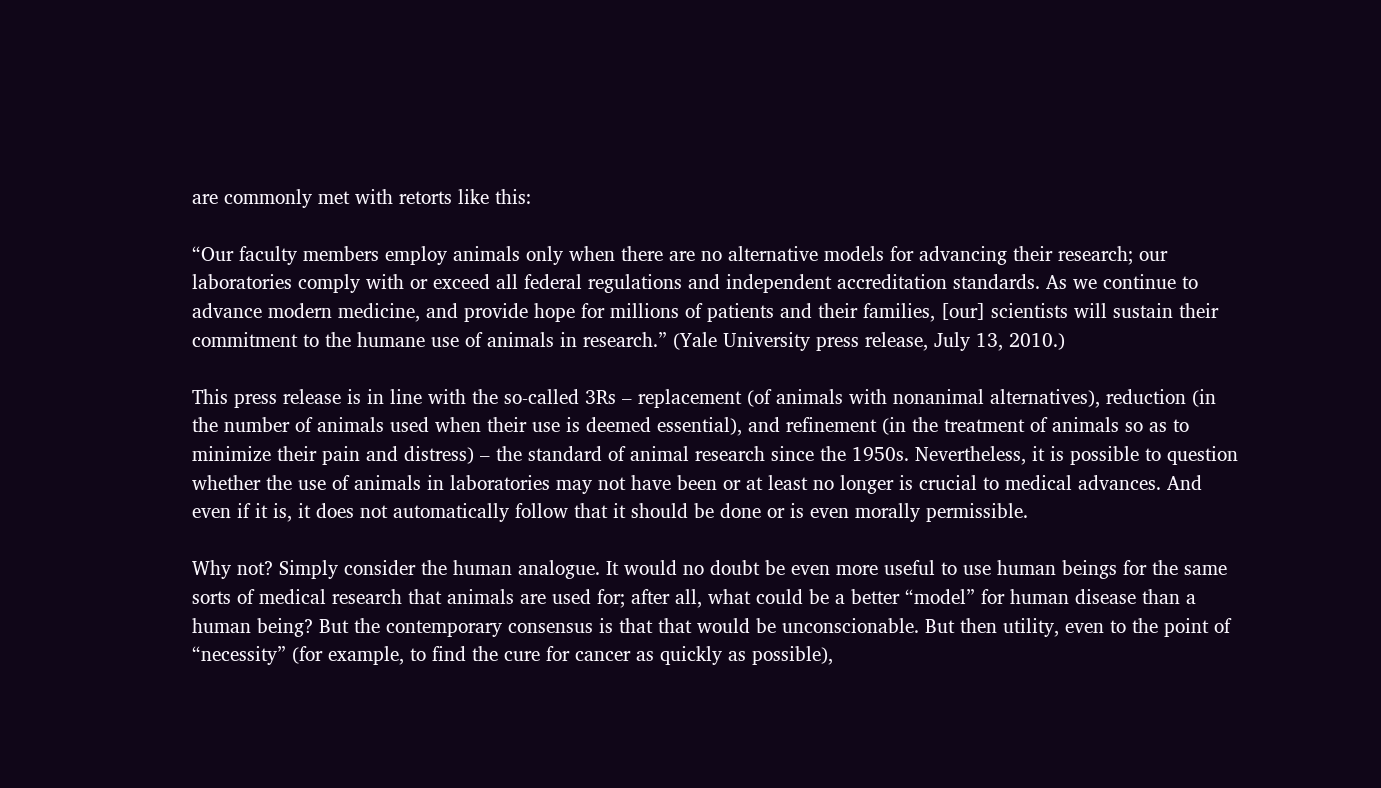are commonly met with retorts like this:

“Our faculty members employ animals only when there are no alternative models for advancing their research; our laboratories comply with or exceed all federal regulations and independent accreditation standards. As we continue to advance modern medicine, and provide hope for millions of patients and their families, [our] scientists will sustain their commitment to the humane use of animals in research.” (Yale University press release, July 13, 2010.)

This press release is in line with the so-called 3Rs – replacement (of animals with nonanimal alternatives), reduction (in the number of animals used when their use is deemed essential), and refinement (in the treatment of animals so as to minimize their pain and distress) – the standard of animal research since the 1950s. Nevertheless, it is possible to question whether the use of animals in laboratories may not have been or at least no longer is crucial to medical advances. And even if it is, it does not automatically follow that it should be done or is even morally permissible.

Why not? Simply consider the human analogue. It would no doubt be even more useful to use human beings for the same sorts of medical research that animals are used for; after all, what could be a better “model” for human disease than a human being? But the contemporary consensus is that that would be unconscionable. But then utility, even to the point of “necessity” (for example, to find the cure for cancer as quickly as possible),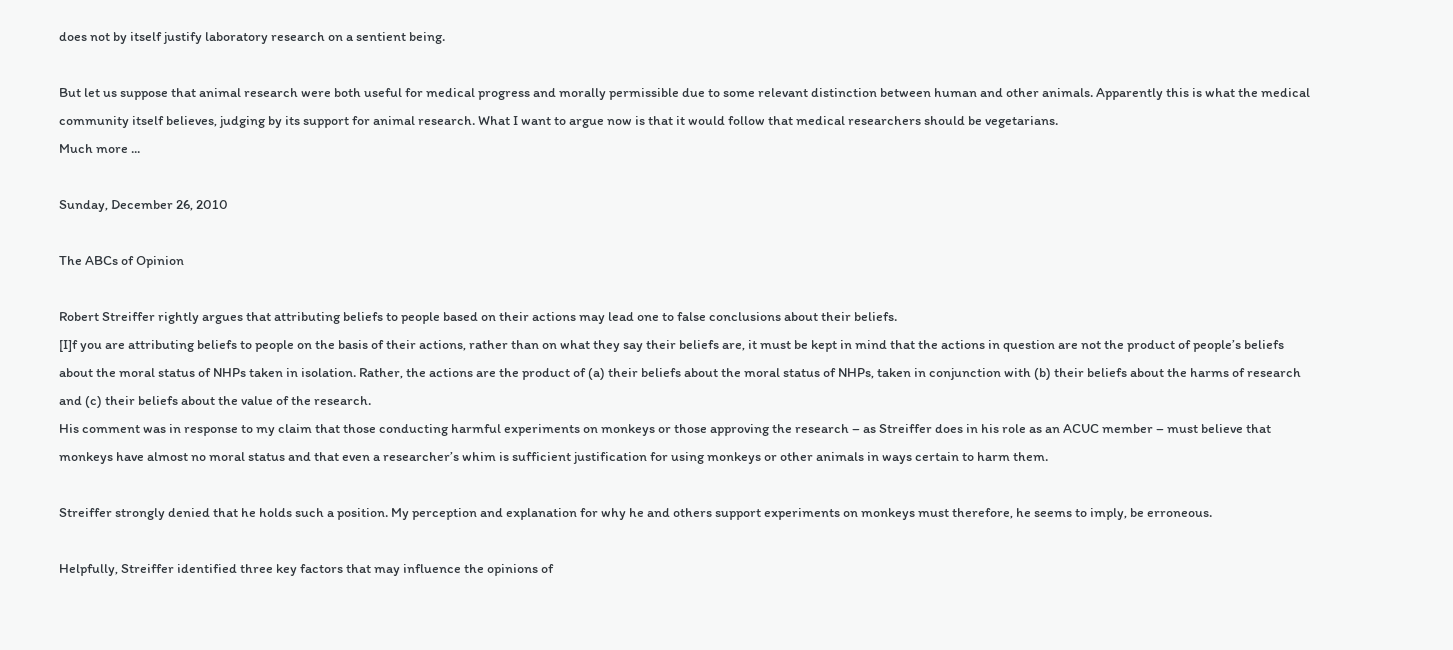does not by itself justify laboratory research on a sentient being.

But let us suppose that animal research were both useful for medical progress and morally permissible due to some relevant distinction between human and other animals. Apparently this is what the medical community itself believes, judging by its support for animal research. What I want to argue now is that it would follow that medical researchers should be vegetarians.
Much more ...

Sunday, December 26, 2010

The ABCs of Opinion

Robert Streiffer rightly argues that attributing beliefs to people based on their actions may lead one to false conclusions about their beliefs.
[I]f you are attributing beliefs to people on the basis of their actions, rather than on what they say their beliefs are, it must be kept in mind that the actions in question are not the product of people’s beliefs about the moral status of NHPs taken in isolation. Rather, the actions are the product of (a) their beliefs about the moral status of NHPs, taken in conjunction with (b) their beliefs about the harms of research and (c) their beliefs about the value of the research.
His comment was in response to my claim that those conducting harmful experiments on monkeys or those approving the research – as Streiffer does in his role as an ACUC member – must believe that monkeys have almost no moral status and that even a researcher’s whim is sufficient justification for using monkeys or other animals in ways certain to harm them.

Streiffer strongly denied that he holds such a position. My perception and explanation for why he and others support experiments on monkeys must therefore, he seems to imply, be erroneous.

Helpfully, Streiffer identified three key factors that may influence the opinions of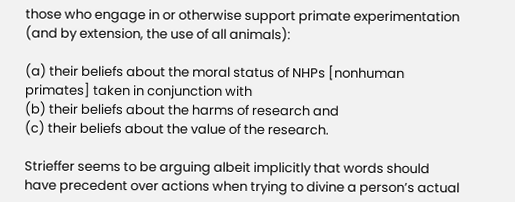those who engage in or otherwise support primate experimentation (and by extension, the use of all animals):

(a) their beliefs about the moral status of NHPs [nonhuman primates] taken in conjunction with
(b) their beliefs about the harms of research and
(c) their beliefs about the value of the research.

Strieffer seems to be arguing albeit implicitly that words should have precedent over actions when trying to divine a person’s actual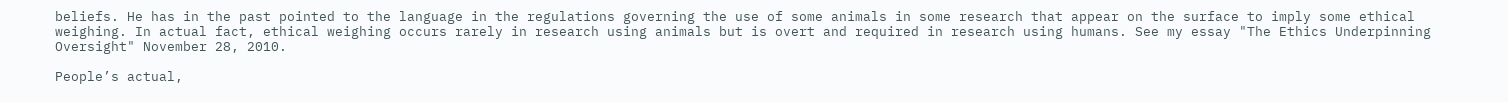beliefs. He has in the past pointed to the language in the regulations governing the use of some animals in some research that appear on the surface to imply some ethical weighing. In actual fact, ethical weighing occurs rarely in research using animals but is overt and required in research using humans. See my essay "The Ethics Underpinning Oversight" November 28, 2010.

People’s actual,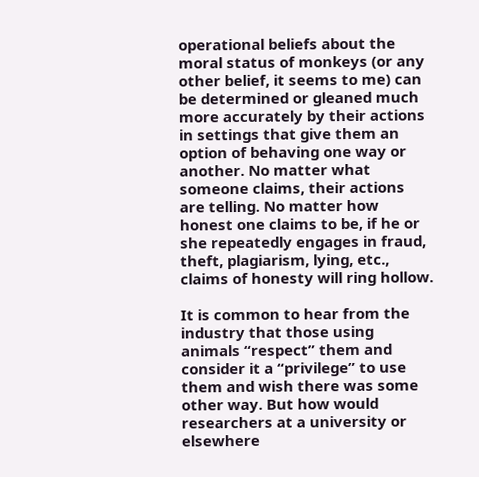operational beliefs about the moral status of monkeys (or any other belief, it seems to me) can be determined or gleaned much more accurately by their actions in settings that give them an option of behaving one way or another. No matter what someone claims, their actions are telling. No matter how honest one claims to be, if he or she repeatedly engages in fraud, theft, plagiarism, lying, etc., claims of honesty will ring hollow.

It is common to hear from the industry that those using animals “respect” them and consider it a “privilege” to use them and wish there was some other way. But how would researchers at a university or elsewhere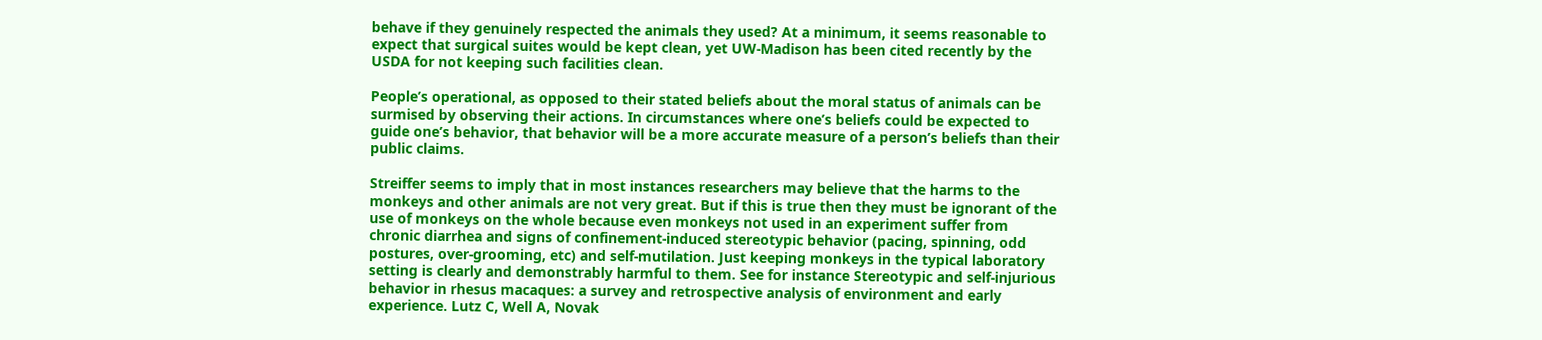behave if they genuinely respected the animals they used? At a minimum, it seems reasonable to expect that surgical suites would be kept clean, yet UW-Madison has been cited recently by the USDA for not keeping such facilities clean.

People’s operational, as opposed to their stated beliefs about the moral status of animals can be surmised by observing their actions. In circumstances where one’s beliefs could be expected to guide one’s behavior, that behavior will be a more accurate measure of a person’s beliefs than their public claims.

Streiffer seems to imply that in most instances researchers may believe that the harms to the monkeys and other animals are not very great. But if this is true then they must be ignorant of the use of monkeys on the whole because even monkeys not used in an experiment suffer from chronic diarrhea and signs of confinement-induced stereotypic behavior (pacing, spinning, odd postures, over-grooming, etc) and self-mutilation. Just keeping monkeys in the typical laboratory setting is clearly and demonstrably harmful to them. See for instance Stereotypic and self-injurious behavior in rhesus macaques: a survey and retrospective analysis of environment and early experience. Lutz C, Well A, Novak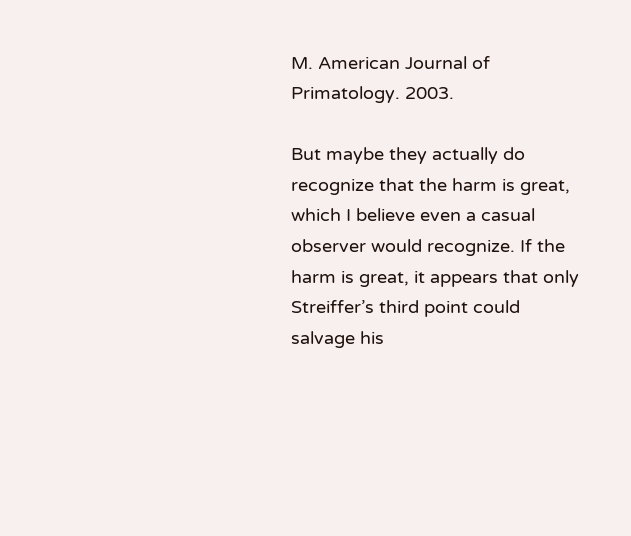M. American Journal of Primatology. 2003.

But maybe they actually do recognize that the harm is great, which I believe even a casual observer would recognize. If the harm is great, it appears that only Streiffer’s third point could salvage his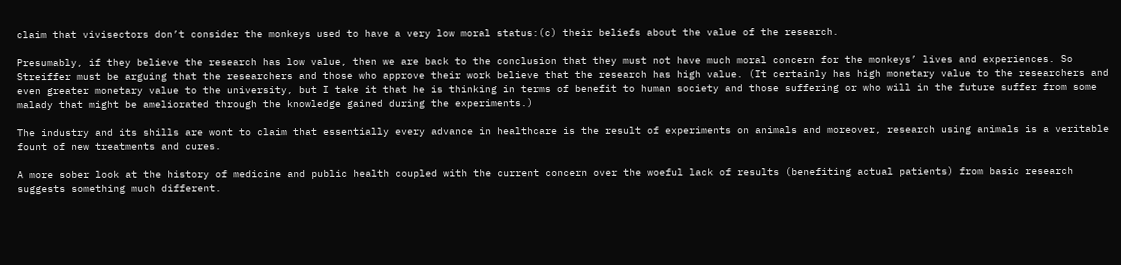claim that vivisectors don’t consider the monkeys used to have a very low moral status:(c) their beliefs about the value of the research.

Presumably, if they believe the research has low value, then we are back to the conclusion that they must not have much moral concern for the monkeys’ lives and experiences. So Streiffer must be arguing that the researchers and those who approve their work believe that the research has high value. (It certainly has high monetary value to the researchers and even greater monetary value to the university, but I take it that he is thinking in terms of benefit to human society and those suffering or who will in the future suffer from some malady that might be ameliorated through the knowledge gained during the experiments.)

The industry and its shills are wont to claim that essentially every advance in healthcare is the result of experiments on animals and moreover, research using animals is a veritable fount of new treatments and cures.

A more sober look at the history of medicine and public health coupled with the current concern over the woeful lack of results (benefiting actual patients) from basic research suggests something much different.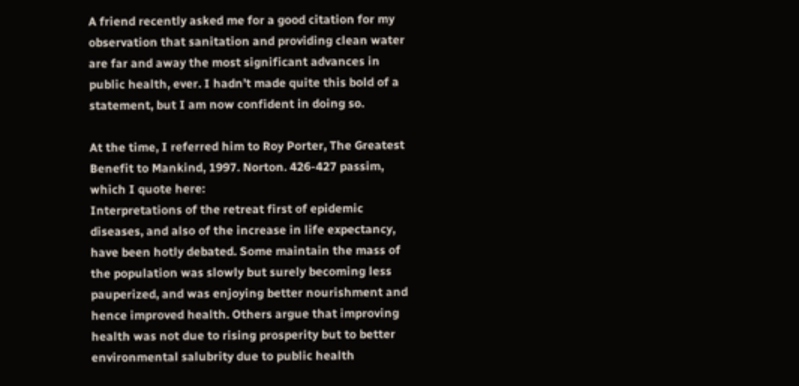A friend recently asked me for a good citation for my observation that sanitation and providing clean water are far and away the most significant advances in public health, ever. I hadn’t made quite this bold of a statement, but I am now confident in doing so.

At the time, I referred him to Roy Porter, The Greatest Benefit to Mankind, 1997. Norton. 426-427 passim, which I quote here:
Interpretations of the retreat first of epidemic diseases, and also of the increase in life expectancy, have been hotly debated. Some maintain the mass of the population was slowly but surely becoming less pauperized, and was enjoying better nourishment and hence improved health. Others argue that improving health was not due to rising prosperity but to better environmental salubrity due to public health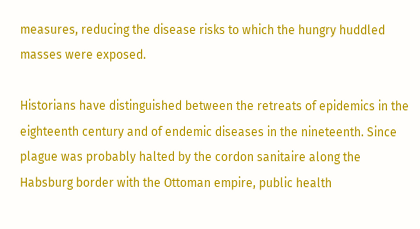measures, reducing the disease risks to which the hungry huddled masses were exposed.

Historians have distinguished between the retreats of epidemics in the eighteenth century and of endemic diseases in the nineteenth. Since plague was probably halted by the cordon sanitaire along the Habsburg border with the Ottoman empire, public health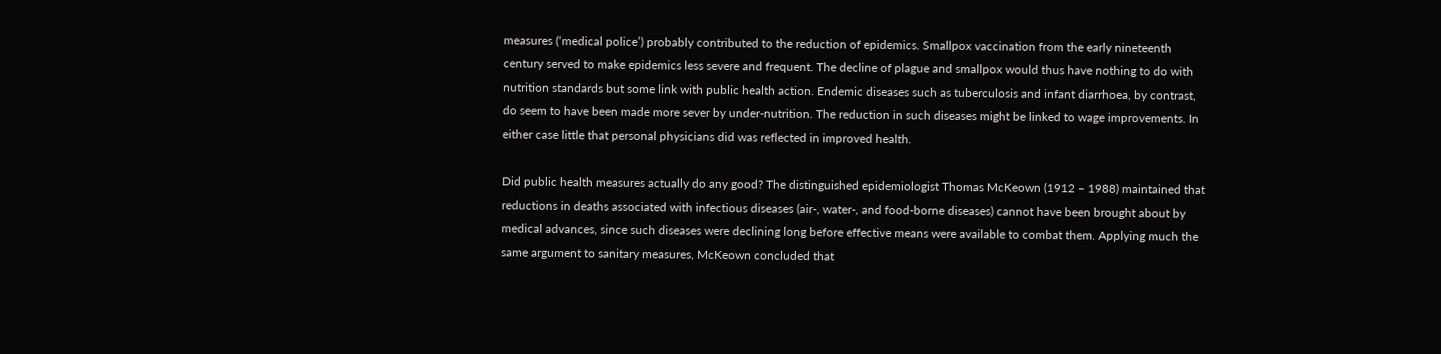measures (‘medical police’) probably contributed to the reduction of epidemics. Smallpox vaccination from the early nineteenth century served to make epidemics less severe and frequent. The decline of plague and smallpox would thus have nothing to do with nutrition standards but some link with public health action. Endemic diseases such as tuberculosis and infant diarrhoea, by contrast, do seem to have been made more sever by under-nutrition. The reduction in such diseases might be linked to wage improvements. In either case little that personal physicians did was reflected in improved health.

Did public health measures actually do any good? The distinguished epidemiologist Thomas McKeown (1912 – 1988) maintained that reductions in deaths associated with infectious diseases (air-, water-, and food-borne diseases) cannot have been brought about by medical advances, since such diseases were declining long before effective means were available to combat them. Applying much the same argument to sanitary measures, McKeown concluded that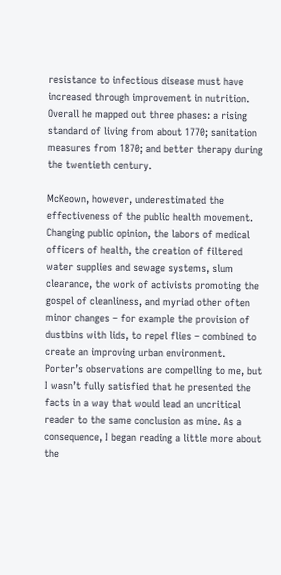resistance to infectious disease must have increased through improvement in nutrition. Overall he mapped out three phases: a rising standard of living from about 1770; sanitation measures from 1870; and better therapy during the twentieth century.

McKeown, however, underestimated the effectiveness of the public health movement. Changing public opinion, the labors of medical officers of health, the creation of filtered water supplies and sewage systems, slum clearance, the work of activists promoting the gospel of cleanliness, and myriad other often minor changes – for example the provision of dustbins with lids, to repel flies – combined to create an improving urban environment.
Porter’s observations are compelling to me, but I wasn’t fully satisfied that he presented the facts in a way that would lead an uncritical reader to the same conclusion as mine. As a consequence, I began reading a little more about the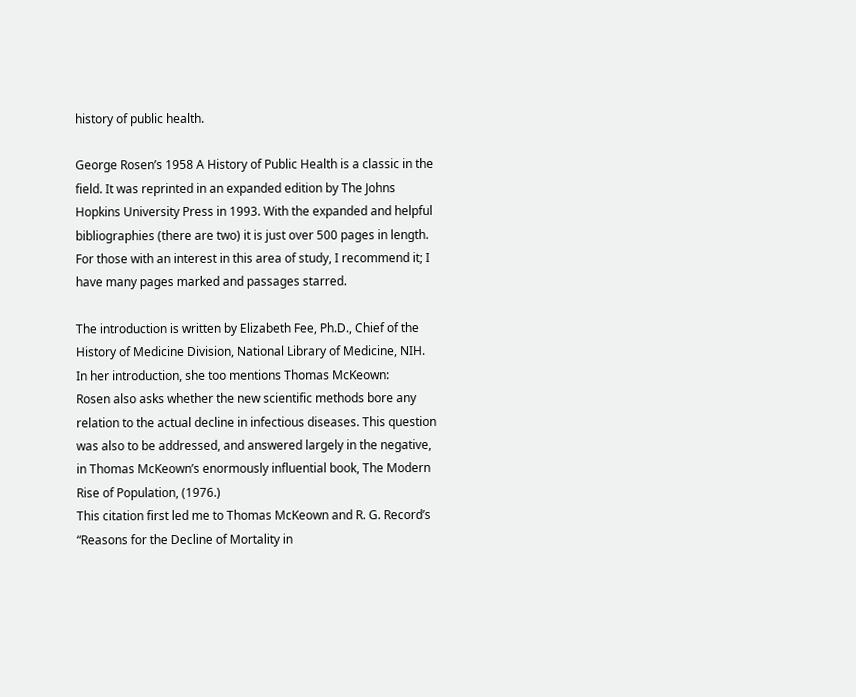history of public health.

George Rosen’s 1958 A History of Public Health is a classic in the field. It was reprinted in an expanded edition by The Johns Hopkins University Press in 1993. With the expanded and helpful bibliographies (there are two) it is just over 500 pages in length. For those with an interest in this area of study, I recommend it; I have many pages marked and passages starred.

The introduction is written by Elizabeth Fee, Ph.D., Chief of the History of Medicine Division, National Library of Medicine, NIH. In her introduction, she too mentions Thomas McKeown:
Rosen also asks whether the new scientific methods bore any relation to the actual decline in infectious diseases. This question was also to be addressed, and answered largely in the negative, in Thomas McKeown’s enormously influential book, The Modern Rise of Population, (1976.)
This citation first led me to Thomas McKeown and R. G. Record’s “Reasons for the Decline of Mortality in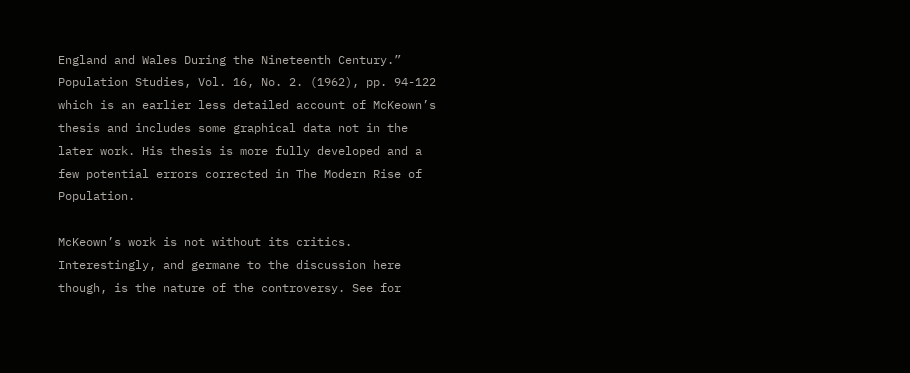England and Wales During the Nineteenth Century.” Population Studies, Vol. 16, No. 2. (1962), pp. 94-122 which is an earlier less detailed account of McKeown’s thesis and includes some graphical data not in the later work. His thesis is more fully developed and a few potential errors corrected in The Modern Rise of Population.

McKeown’s work is not without its critics. Interestingly, and germane to the discussion here though, is the nature of the controversy. See for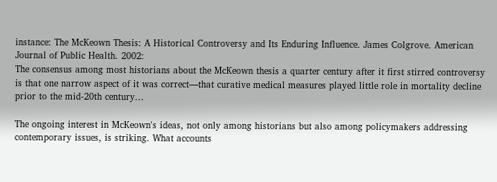instance: The McKeown Thesis: A Historical Controversy and Its Enduring Influence. James Colgrove. American Journal of Public Health. 2002:
The consensus among most historians about the McKeown thesis a quarter century after it first stirred controversy is that one narrow aspect of it was correct—that curative medical measures played little role in mortality decline prior to the mid-20th century...

The ongoing interest in McKeown's ideas, not only among historians but also among policymakers addressing contemporary issues, is striking. What accounts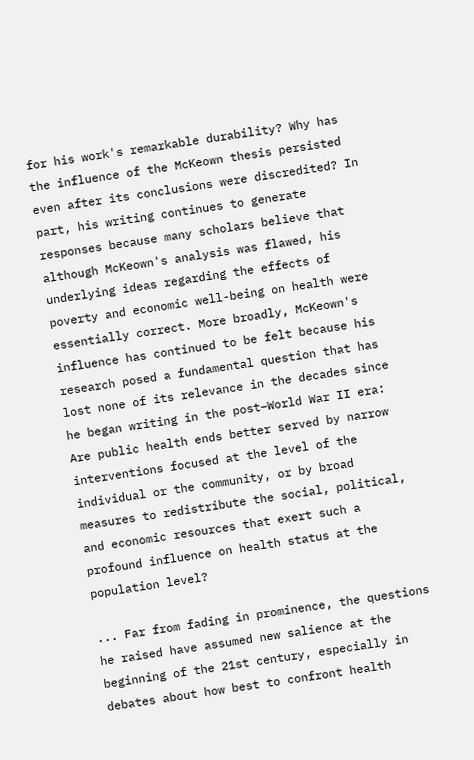for his work's remarkable durability? Why has the influence of the McKeown thesis persisted even after its conclusions were discredited? In part, his writing continues to generate responses because many scholars believe that although McKeown's analysis was flawed, his underlying ideas regarding the effects of poverty and economic well-being on health were essentially correct. More broadly, McKeown's influence has continued to be felt because his research posed a fundamental question that has lost none of its relevance in the decades since he began writing in the post–World War II era: Are public health ends better served by narrow interventions focused at the level of the individual or the community, or by broad measures to redistribute the social, political, and economic resources that exert such a profound influence on health status at the population level?

... Far from fading in prominence, the questions he raised have assumed new salience at the beginning of the 21st century, especially in debates about how best to confront health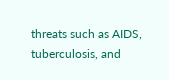threats such as AIDS, tuberculosis, and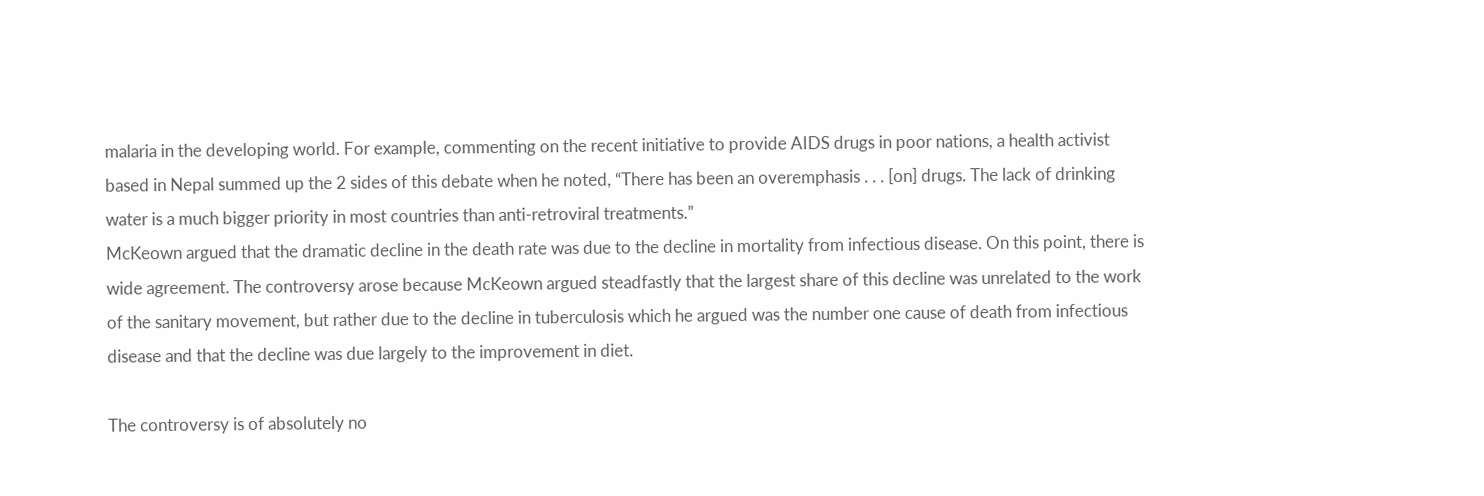malaria in the developing world. For example, commenting on the recent initiative to provide AIDS drugs in poor nations, a health activist based in Nepal summed up the 2 sides of this debate when he noted, “There has been an overemphasis . . . [on] drugs. The lack of drinking water is a much bigger priority in most countries than anti-retroviral treatments.”
McKeown argued that the dramatic decline in the death rate was due to the decline in mortality from infectious disease. On this point, there is wide agreement. The controversy arose because McKeown argued steadfastly that the largest share of this decline was unrelated to the work of the sanitary movement, but rather due to the decline in tuberculosis which he argued was the number one cause of death from infectious disease and that the decline was due largely to the improvement in diet.

The controversy is of absolutely no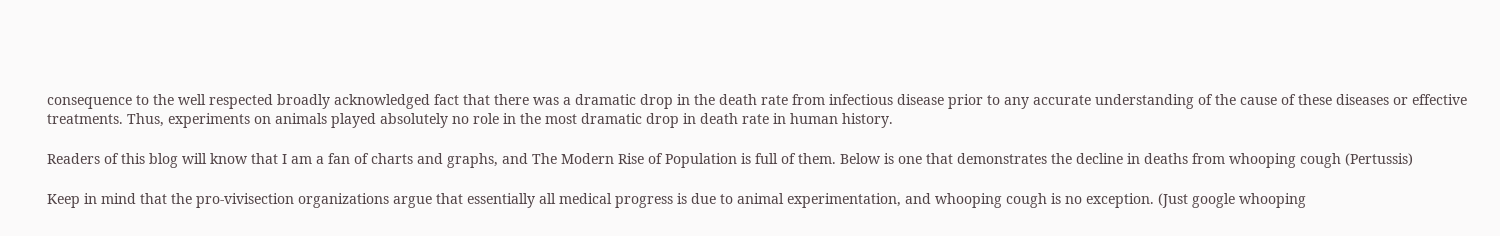consequence to the well respected broadly acknowledged fact that there was a dramatic drop in the death rate from infectious disease prior to any accurate understanding of the cause of these diseases or effective treatments. Thus, experiments on animals played absolutely no role in the most dramatic drop in death rate in human history.

Readers of this blog will know that I am a fan of charts and graphs, and The Modern Rise of Population is full of them. Below is one that demonstrates the decline in deaths from whooping cough (Pertussis)

Keep in mind that the pro-vivisection organizations argue that essentially all medical progress is due to animal experimentation, and whooping cough is no exception. (Just google whooping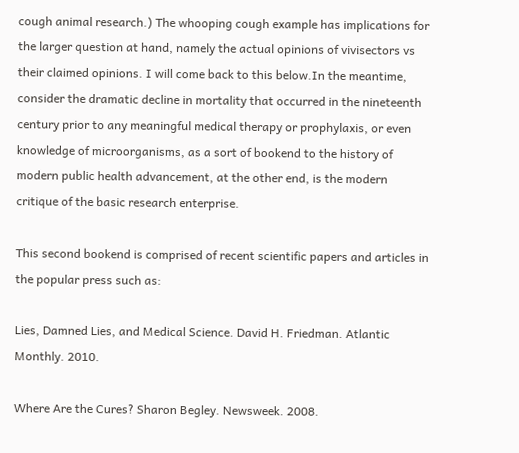cough animal research.) The whooping cough example has implications for the larger question at hand, namely the actual opinions of vivisectors vs their claimed opinions. I will come back to this below.In the meantime, consider the dramatic decline in mortality that occurred in the nineteenth century prior to any meaningful medical therapy or prophylaxis, or even knowledge of microorganisms, as a sort of bookend to the history of modern public health advancement, at the other end, is the modern critique of the basic research enterprise.

This second bookend is comprised of recent scientific papers and articles in the popular press such as:

Lies, Damned Lies, and Medical Science. David H. Friedman. Atlantic Monthly. 2010.

Where Are the Cures? Sharon Begley. Newsweek. 2008.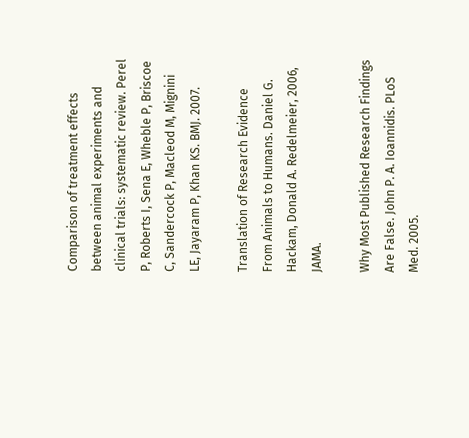Comparison of treatment effects between animal experiments and clinical trials: systematic review. Perel P, Roberts I, Sena E, Wheble P, Briscoe C, Sandercock P, Macleod M, Mignini LE, Jayaram P, Khan KS. BMJ. 2007.

Translation of Research Evidence From Animals to Humans. Daniel G. Hackam, Donald A. Redelmeier, 2006, JAMA.

Why Most Published Research Findings Are False. John P. A. Ioannidis. PLoS Med. 2005.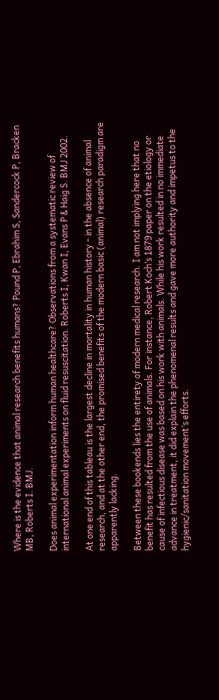Where is the evidence that animal research benefits humans? Pound P, Ebrahim S, Sandercock P, Bracken MB, Roberts I. BMJ.

Does animal experimentation inform human healthcare? Observations from a systematic review of international animal experiments on fluid resuscitation. Roberts I, Kwan I, Evans P & Haig S. BMJ 2002.

At one end of this tableau is the largest decline in mortality in human history - in the absence of animal research, and at the other end, the promised benefits of the modern basic (animal) research paradigm are apparently lacking.

Between these bookends lies the entirety of modern medical research. I am not implying here that no benefit has resulted from the use of animals. For instance, Robert Koch’s 1879 paper on the etiology or cause of infectious disease was based on his work with animals. While his work resulted in no immediate advance in treatment, it did explain the phenomenal results and gave more authority and impetus to the hygienic/sanitation movement’s efforts.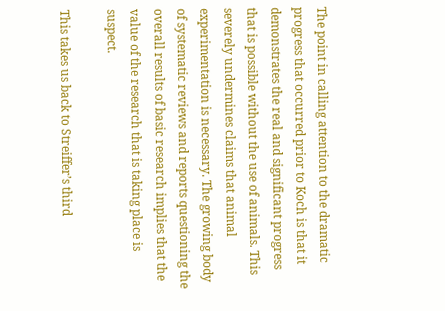The point in calling attention to the dramatic progress that occurred prior to Koch is that it demonstrates the real and significant progress that is possible without the use of animals. This severely undermines claims that animal experimentation is necessary. The growing body of systematic reviews and reports questioning the overall results of basic research implies that the value of the research that is taking place is suspect.

This takes us back to Streiffer’s third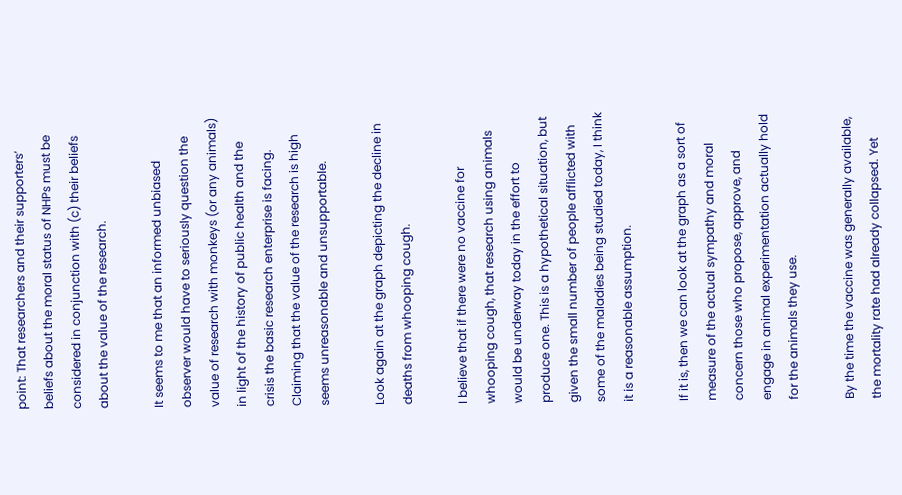point: That researchers and their supporters’ beliefs about the moral status of NHPs must be considered in conjunction with (c) their beliefs about the value of the research.

It seems to me that an informed unbiased observer would have to seriously question the value of research with monkeys (or any animals) in light of the history of public health and the crisis the basic research enterprise is facing. Claiming that the value of the research is high seems unreasonable and unsupportable.

Look again at the graph depicting the decline in deaths from whooping cough.

I believe that if there were no vaccine for whooping cough, that research using animals would be underway today in the effort to produce one. This is a hypothetical situation, but given the small number of people afflicted with some of the maladies being studied today, I think it is a reasonable assumption.

If it is, then we can look at the graph as a sort of measure of the actual sympathy and moral concern those who propose, approve, and engage in animal experimentation actually hold for the animals they use.

By the time the vaccine was generally available, the mortality rate had already collapsed. Yet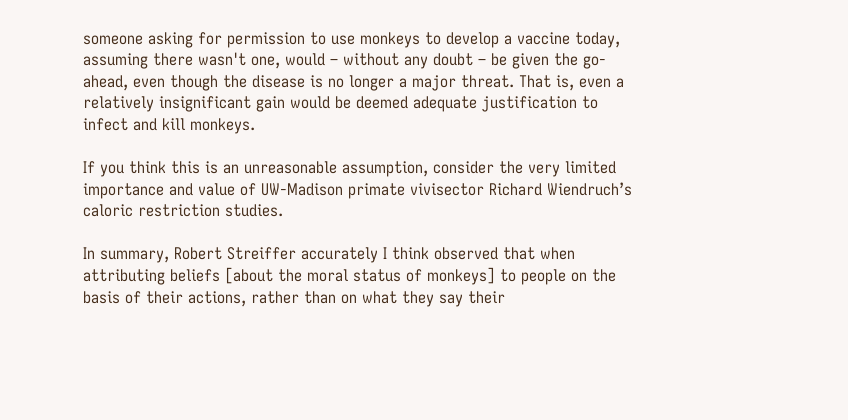someone asking for permission to use monkeys to develop a vaccine today, assuming there wasn't one, would – without any doubt – be given the go-ahead, even though the disease is no longer a major threat. That is, even a relatively insignificant gain would be deemed adequate justification to infect and kill monkeys.

If you think this is an unreasonable assumption, consider the very limited importance and value of UW-Madison primate vivisector Richard Wiendruch’s caloric restriction studies.

In summary, Robert Streiffer accurately I think observed that when attributing beliefs [about the moral status of monkeys] to people on the basis of their actions, rather than on what they say their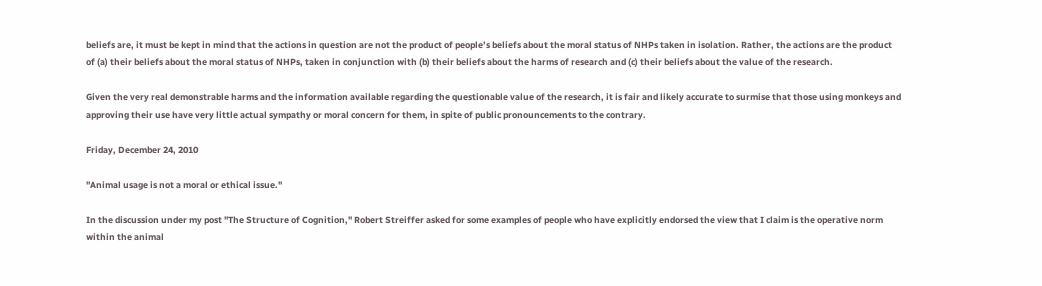beliefs are, it must be kept in mind that the actions in question are not the product of people’s beliefs about the moral status of NHPs taken in isolation. Rather, the actions are the product of (a) their beliefs about the moral status of NHPs, taken in conjunction with (b) their beliefs about the harms of research and (c) their beliefs about the value of the research.

Given the very real demonstrable harms and the information available regarding the questionable value of the research, it is fair and likely accurate to surmise that those using monkeys and approving their use have very little actual sympathy or moral concern for them, in spite of public pronouncements to the contrary.

Friday, December 24, 2010

"Animal usage is not a moral or ethical issue."

In the discussion under my post "The Structure of Cognition," Robert Streiffer asked for some examples of people who have explicitly endorsed the view that I claim is the operative norm within the animal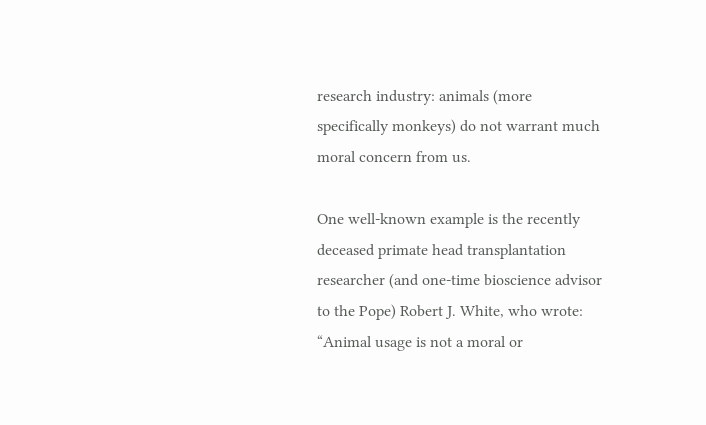research industry: animals (more specifically monkeys) do not warrant much moral concern from us.

One well-known example is the recently deceased primate head transplantation researcher (and one-time bioscience advisor to the Pope) Robert J. White, who wrote: “Animal usage is not a moral or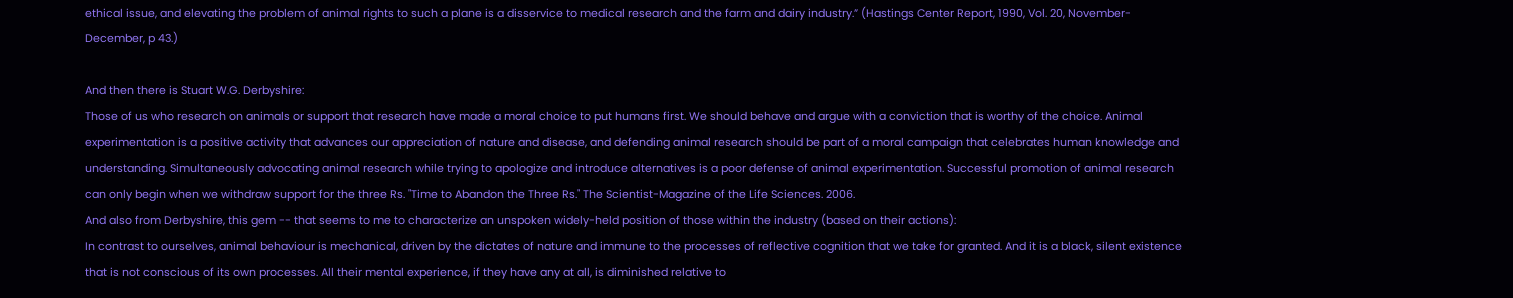ethical issue, and elevating the problem of animal rights to such a plane is a disservice to medical research and the farm and dairy industry.” (Hastings Center Report, 1990, Vol. 20, November-December, p 43.)

And then there is Stuart W.G. Derbyshire:
Those of us who research on animals or support that research have made a moral choice to put humans first. We should behave and argue with a conviction that is worthy of the choice. Animal experimentation is a positive activity that advances our appreciation of nature and disease, and defending animal research should be part of a moral campaign that celebrates human knowledge and understanding. Simultaneously advocating animal research while trying to apologize and introduce alternatives is a poor defense of animal experimentation. Successful promotion of animal research can only begin when we withdraw support for the three Rs. "Time to Abandon the Three Rs." The Scientist-Magazine of the Life Sciences. 2006.
And also from Derbyshire, this gem -- that seems to me to characterize an unspoken widely-held position of those within the industry (based on their actions):
In contrast to ourselves, animal behaviour is mechanical, driven by the dictates of nature and immune to the processes of reflective cognition that we take for granted. And it is a black, silent existence that is not conscious of its own processes. All their mental experience, if they have any at all, is diminished relative to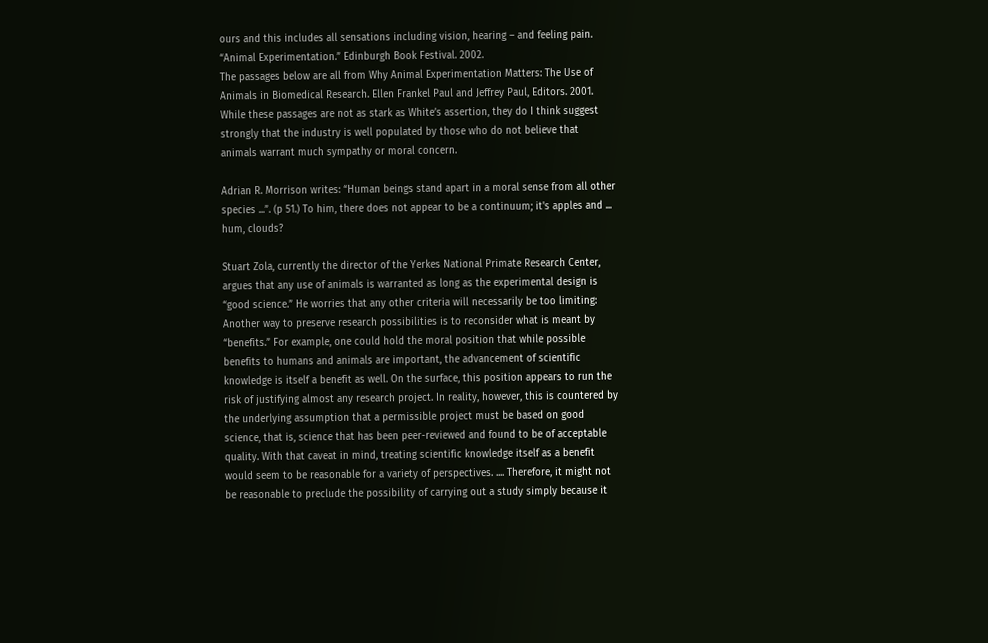ours and this includes all sensations including vision, hearing – and feeling pain. “Animal Experimentation.” Edinburgh Book Festival. 2002.
The passages below are all from Why Animal Experimentation Matters: The Use of Animals in Biomedical Research. Ellen Frankel Paul and Jeffrey Paul, Editors. 2001. While these passages are not as stark as White’s assertion, they do I think suggest strongly that the industry is well populated by those who do not believe that animals warrant much sympathy or moral concern.

Adrian R. Morrison writes: “Human beings stand apart in a moral sense from all other species ...”. (p 51.) To him, there does not appear to be a continuum; it's apples and ... hum, clouds?

Stuart Zola, currently the director of the Yerkes National Primate Research Center, argues that any use of animals is warranted as long as the experimental design is “good science.” He worries that any other criteria will necessarily be too limiting:
Another way to preserve research possibilities is to reconsider what is meant by “benefits.” For example, one could hold the moral position that while possible benefits to humans and animals are important, the advancement of scientific knowledge is itself a benefit as well. On the surface, this position appears to run the risk of justifying almost any research project. In reality, however, this is countered by the underlying assumption that a permissible project must be based on good science, that is, science that has been peer-reviewed and found to be of acceptable quality. With that caveat in mind, treating scientific knowledge itself as a benefit would seem to be reasonable for a variety of perspectives. .... Therefore, it might not be reasonable to preclude the possibility of carrying out a study simply because it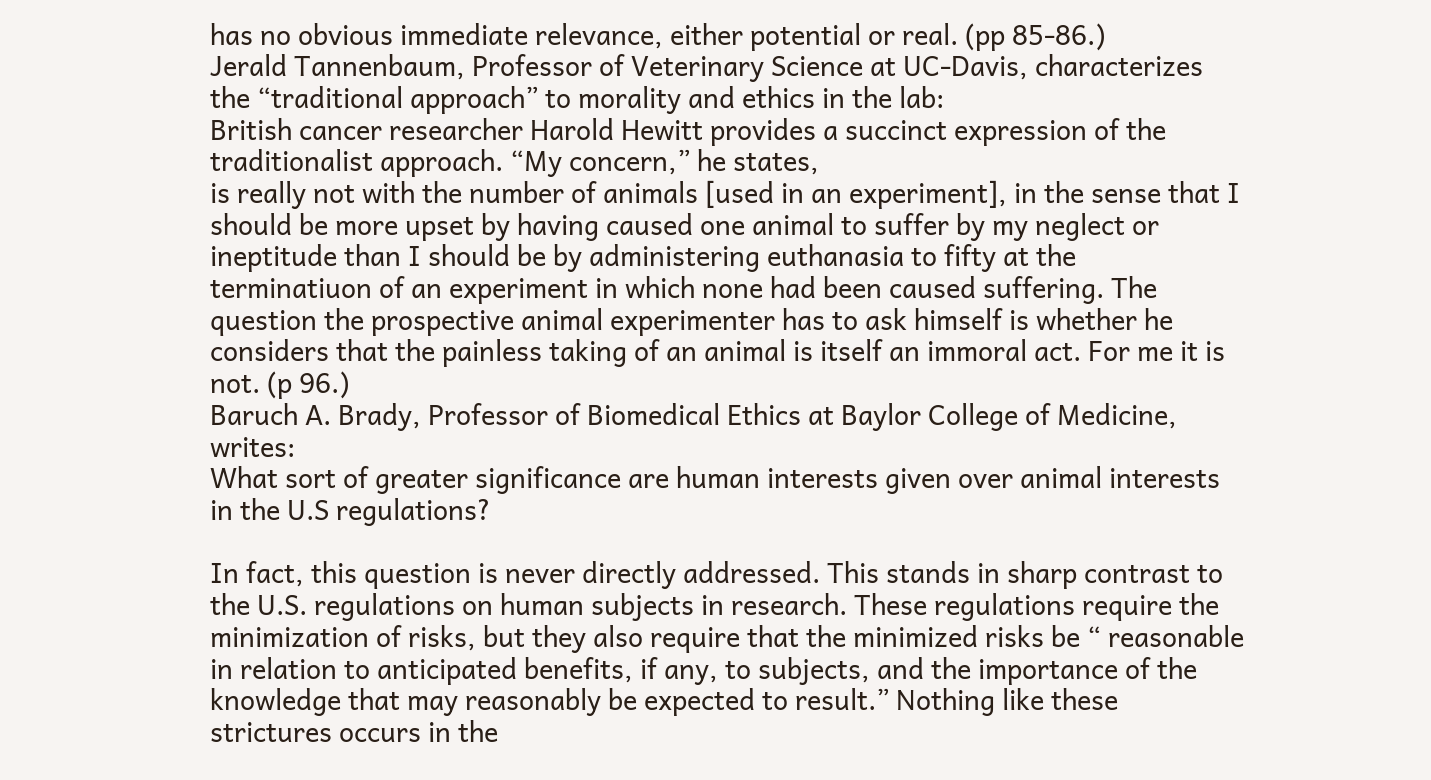has no obvious immediate relevance, either potential or real. (pp 85-86.)
Jerald Tannenbaum, Professor of Veterinary Science at UC-Davis, characterizes the “traditional approach” to morality and ethics in the lab:
British cancer researcher Harold Hewitt provides a succinct expression of the traditionalist approach. “My concern,” he states,
is really not with the number of animals [used in an experiment], in the sense that I should be more upset by having caused one animal to suffer by my neglect or ineptitude than I should be by administering euthanasia to fifty at the terminatiuon of an experiment in which none had been caused suffering. The question the prospective animal experimenter has to ask himself is whether he considers that the painless taking of an animal is itself an immoral act. For me it is not. (p 96.)
Baruch A. Brady, Professor of Biomedical Ethics at Baylor College of Medicine, writes:
What sort of greater significance are human interests given over animal interests in the U.S regulations?

In fact, this question is never directly addressed. This stands in sharp contrast to the U.S. regulations on human subjects in research. These regulations require the minimization of risks, but they also require that the minimized risks be “ reasonable in relation to anticipated benefits, if any, to subjects, and the importance of the knowledge that may reasonably be expected to result.” Nothing like these strictures occurs in the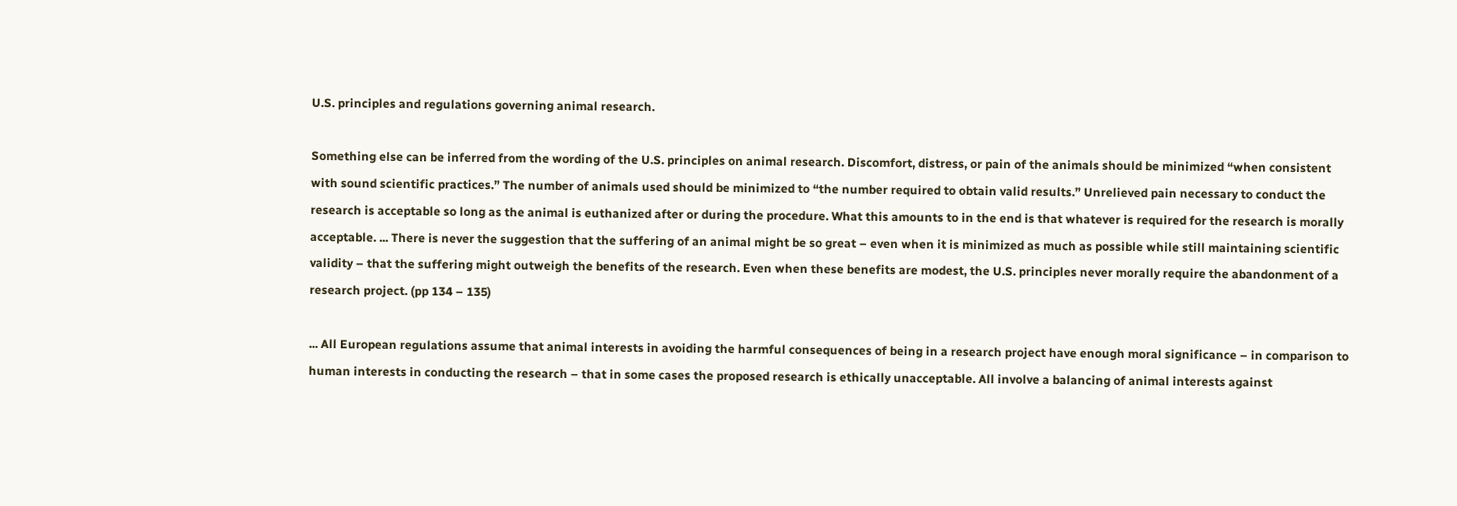U.S. principles and regulations governing animal research.

Something else can be inferred from the wording of the U.S. principles on animal research. Discomfort, distress, or pain of the animals should be minimized “when consistent with sound scientific practices.” The number of animals used should be minimized to “the number required to obtain valid results.” Unrelieved pain necessary to conduct the research is acceptable so long as the animal is euthanized after or during the procedure. What this amounts to in the end is that whatever is required for the research is morally acceptable. ... There is never the suggestion that the suffering of an animal might be so great – even when it is minimized as much as possible while still maintaining scientific validity – that the suffering might outweigh the benefits of the research. Even when these benefits are modest, the U.S. principles never morally require the abandonment of a research project. (pp 134 – 135)

... All European regulations assume that animal interests in avoiding the harmful consequences of being in a research project have enough moral significance – in comparison to human interests in conducting the research – that in some cases the proposed research is ethically unacceptable. All involve a balancing of animal interests against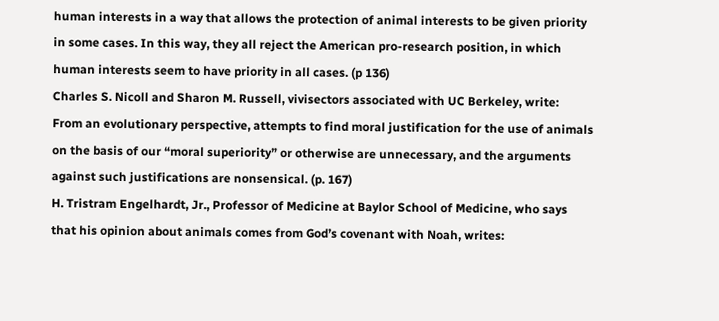human interests in a way that allows the protection of animal interests to be given priority in some cases. In this way, they all reject the American pro-research position, in which human interests seem to have priority in all cases. (p 136)
Charles S. Nicoll and Sharon M. Russell, vivisectors associated with UC Berkeley, write:
From an evolutionary perspective, attempts to find moral justification for the use of animals on the basis of our “moral superiority” or otherwise are unnecessary, and the arguments against such justifications are nonsensical. (p. 167)
H. Tristram Engelhardt, Jr., Professor of Medicine at Baylor School of Medicine, who says that his opinion about animals comes from God’s covenant with Noah, writes: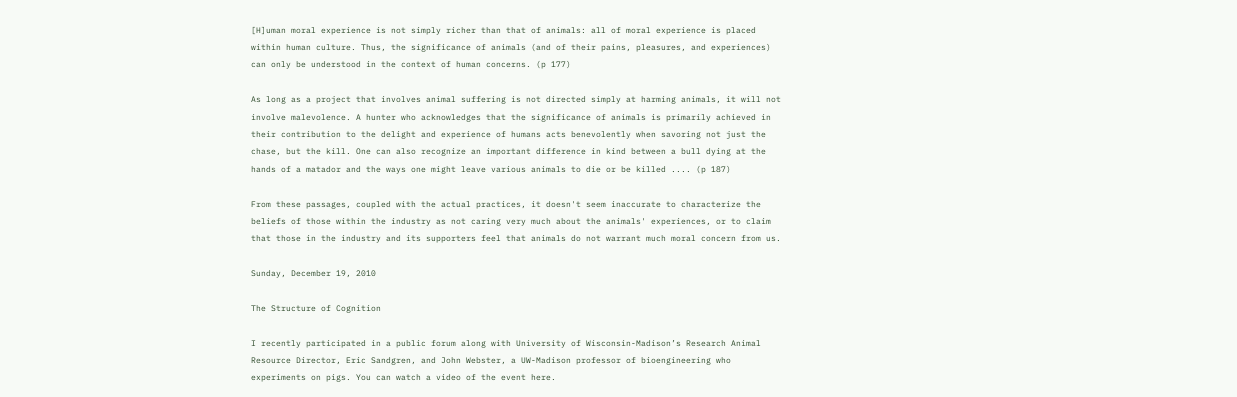[H]uman moral experience is not simply richer than that of animals: all of moral experience is placed within human culture. Thus, the significance of animals (and of their pains, pleasures, and experiences) can only be understood in the context of human concerns. (p 177)

As long as a project that involves animal suffering is not directed simply at harming animals, it will not involve malevolence. A hunter who acknowledges that the significance of animals is primarily achieved in their contribution to the delight and experience of humans acts benevolently when savoring not just the chase, but the kill. One can also recognize an important difference in kind between a bull dying at the hands of a matador and the ways one might leave various animals to die or be killed .... (p 187)

From these passages, coupled with the actual practices, it doesn't seem inaccurate to characterize the beliefs of those within the industry as not caring very much about the animals' experiences, or to claim that those in the industry and its supporters feel that animals do not warrant much moral concern from us.

Sunday, December 19, 2010

The Structure of Cognition

I recently participated in a public forum along with University of Wisconsin-Madison’s Research Animal Resource Director, Eric Sandgren, and John Webster, a UW-Madison professor of bioengineering who experiments on pigs. You can watch a video of the event here.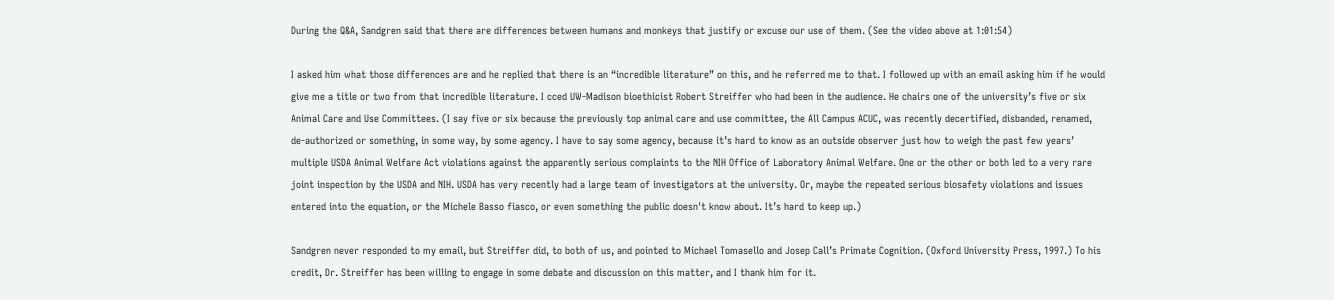During the Q&A, Sandgren said that there are differences between humans and monkeys that justify or excuse our use of them. (See the video above at 1:01:54)

I asked him what those differences are and he replied that there is an “incredible literature” on this, and he referred me to that. I followed up with an email asking him if he would give me a title or two from that incredible literature. I cced UW-Madison bioethicist Robert Streiffer who had been in the audience. He chairs one of the university’s five or six Animal Care and Use Committees. (I say five or six because the previously top animal care and use committee, the All Campus ACUC, was recently decertified, disbanded, renamed, de-authorized or something, in some way, by some agency. I have to say some agency, because it’s hard to know as an outside observer just how to weigh the past few years’ multiple USDA Animal Welfare Act violations against the apparently serious complaints to the NIH Office of Laboratory Animal Welfare. One or the other or both led to a very rare joint inspection by the USDA and NIH. USDA has very recently had a large team of investigators at the university. Or, maybe the repeated serious biosafety violations and issues entered into the equation, or the Michele Basso fiasco, or even something the public doesn't know about. It’s hard to keep up.)

Sandgren never responded to my email, but Streiffer did, to both of us, and pointed to Michael Tomasello and Josep Call’s Primate Cognition. (Oxford University Press, 1997.) To his credit, Dr. Streiffer has been willing to engage in some debate and discussion on this matter, and I thank him for it.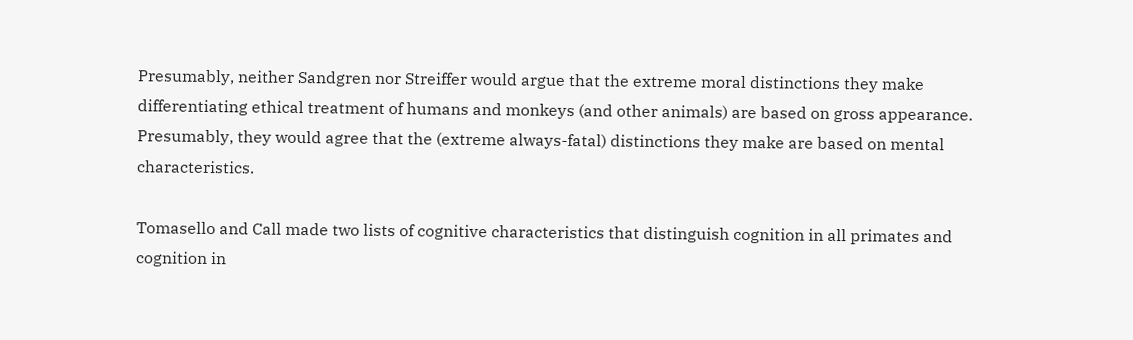Presumably, neither Sandgren nor Streiffer would argue that the extreme moral distinctions they make differentiating ethical treatment of humans and monkeys (and other animals) are based on gross appearance. Presumably, they would agree that the (extreme always-fatal) distinctions they make are based on mental characteristics.

Tomasello and Call made two lists of cognitive characteristics that distinguish cognition in all primates and cognition in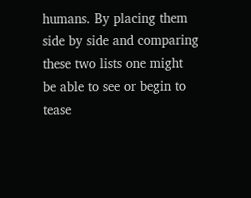humans. By placing them side by side and comparing these two lists one might be able to see or begin to tease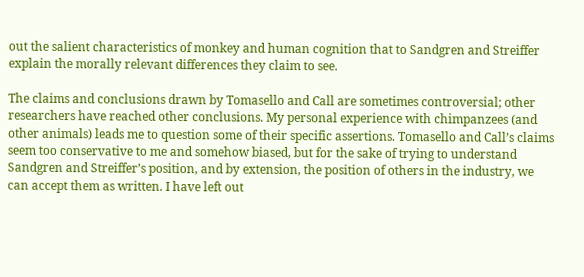out the salient characteristics of monkey and human cognition that to Sandgren and Streiffer explain the morally relevant differences they claim to see.

The claims and conclusions drawn by Tomasello and Call are sometimes controversial; other researchers have reached other conclusions. My personal experience with chimpanzees (and other animals) leads me to question some of their specific assertions. Tomasello and Call’s claims seem too conservative to me and somehow biased, but for the sake of trying to understand Sandgren and Streiffer’s position, and by extension, the position of others in the industry, we can accept them as written. I have left out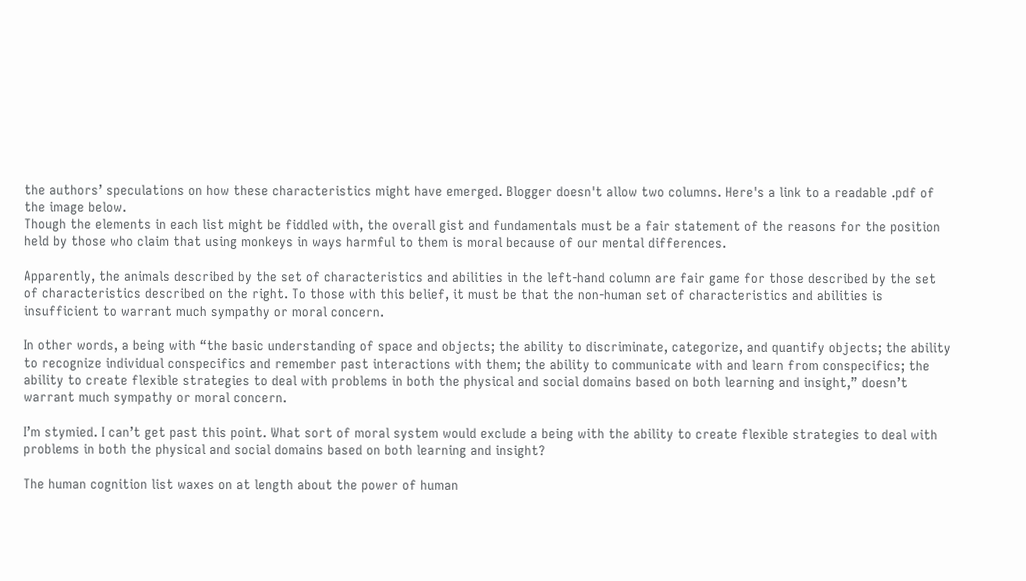the authors’ speculations on how these characteristics might have emerged. Blogger doesn't allow two columns. Here's a link to a readable .pdf of the image below.
Though the elements in each list might be fiddled with, the overall gist and fundamentals must be a fair statement of the reasons for the position held by those who claim that using monkeys in ways harmful to them is moral because of our mental differences.

Apparently, the animals described by the set of characteristics and abilities in the left-hand column are fair game for those described by the set of characteristics described on the right. To those with this belief, it must be that the non-human set of characteristics and abilities is insufficient to warrant much sympathy or moral concern.

In other words, a being with “the basic understanding of space and objects; the ability to discriminate, categorize, and quantify objects; the ability to recognize individual conspecifics and remember past interactions with them; the ability to communicate with and learn from conspecifics; the ability to create flexible strategies to deal with problems in both the physical and social domains based on both learning and insight,” doesn’t warrant much sympathy or moral concern.

I’m stymied. I can’t get past this point. What sort of moral system would exclude a being with the ability to create flexible strategies to deal with problems in both the physical and social domains based on both learning and insight?

The human cognition list waxes on at length about the power of human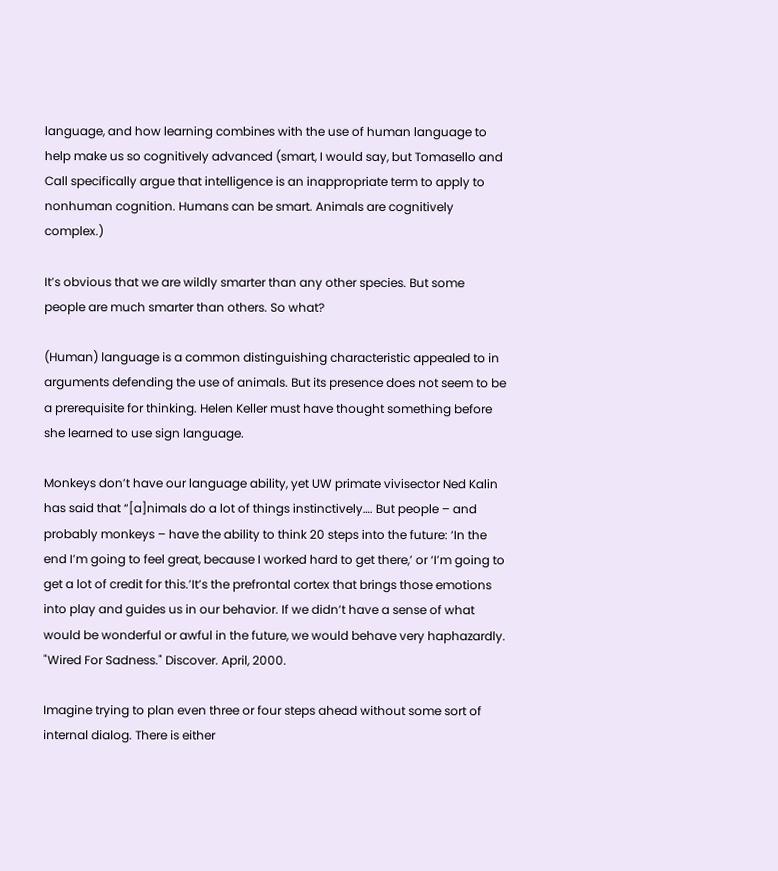language, and how learning combines with the use of human language to help make us so cognitively advanced (smart, I would say, but Tomasello and Call specifically argue that intelligence is an inappropriate term to apply to nonhuman cognition. Humans can be smart. Animals are cognitively complex.)

It’s obvious that we are wildly smarter than any other species. But some people are much smarter than others. So what?

(Human) language is a common distinguishing characteristic appealed to in arguments defending the use of animals. But its presence does not seem to be a prerequisite for thinking. Helen Keller must have thought something before she learned to use sign language.

Monkeys don’t have our language ability, yet UW primate vivisector Ned Kalin has said that “[a]nimals do a lot of things instinctively…. But people – and probably monkeys – have the ability to think 20 steps into the future: ‘In the end I’m going to feel great, because I worked hard to get there,’ or ‘I’m going to get a lot of credit for this.’It’s the prefrontal cortex that brings those emotions into play and guides us in our behavior. If we didn’t have a sense of what would be wonderful or awful in the future, we would behave very haphazardly. "Wired For Sadness." Discover. April, 2000.

Imagine trying to plan even three or four steps ahead without some sort of internal dialog. There is either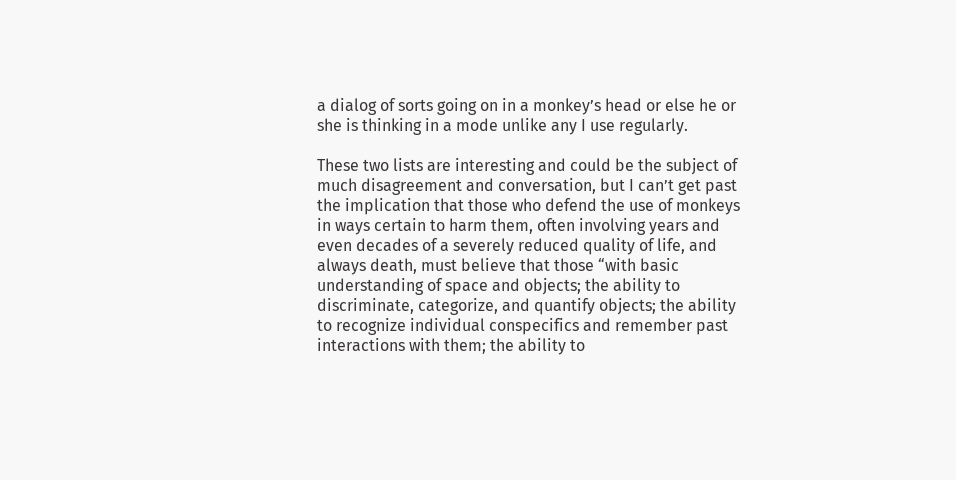a dialog of sorts going on in a monkey’s head or else he or she is thinking in a mode unlike any I use regularly.

These two lists are interesting and could be the subject of much disagreement and conversation, but I can’t get past the implication that those who defend the use of monkeys in ways certain to harm them, often involving years and even decades of a severely reduced quality of life, and always death, must believe that those “with basic understanding of space and objects; the ability to discriminate, categorize, and quantify objects; the ability to recognize individual conspecifics and remember past interactions with them; the ability to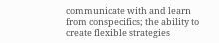communicate with and learn from conspecifics; the ability to create flexible strategies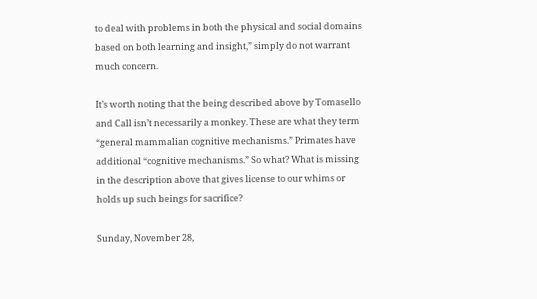to deal with problems in both the physical and social domains based on both learning and insight,” simply do not warrant much concern.

It’s worth noting that the being described above by Tomasello and Call isn’t necessarily a monkey. These are what they term “general mammalian cognitive mechanisms.” Primates have additional “cognitive mechanisms.” So what? What is missing in the description above that gives license to our whims or holds up such beings for sacrifice?

Sunday, November 28,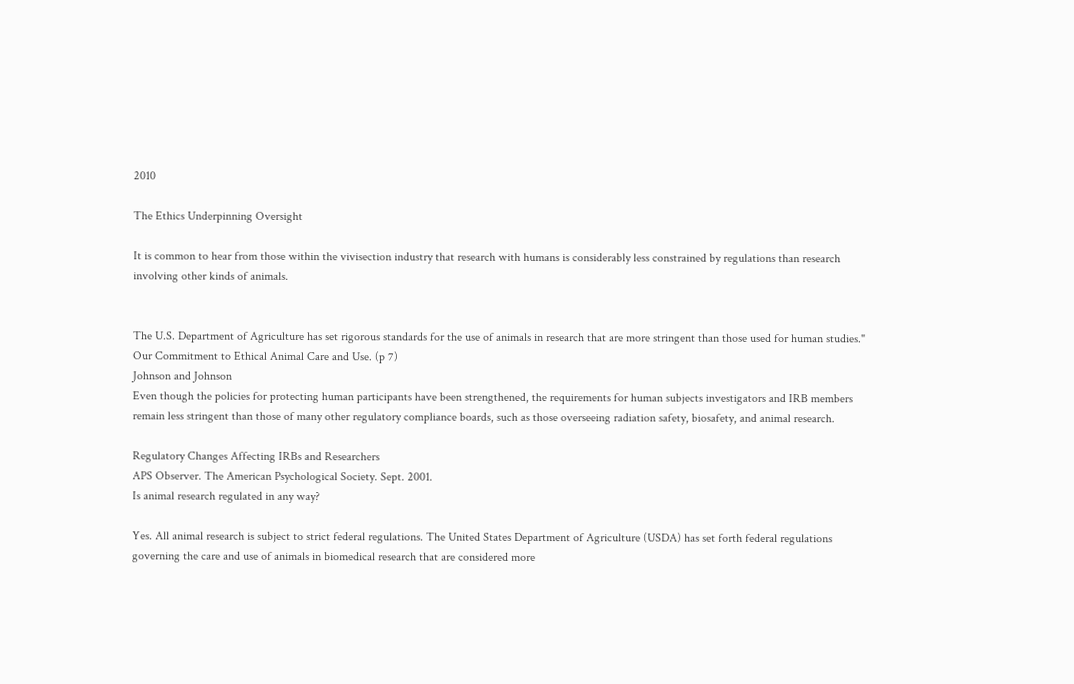2010

The Ethics Underpinning Oversight

It is common to hear from those within the vivisection industry that research with humans is considerably less constrained by regulations than research involving other kinds of animals.


The U.S. Department of Agriculture has set rigorous standards for the use of animals in research that are more stringent than those used for human studies." Our Commitment to Ethical Animal Care and Use. (p 7)
Johnson and Johnson
Even though the policies for protecting human participants have been strengthened, the requirements for human subjects investigators and IRB members remain less stringent than those of many other regulatory compliance boards, such as those overseeing radiation safety, biosafety, and animal research.

Regulatory Changes Affecting IRBs and Researchers
APS Observer. The American Psychological Society. Sept. 2001.
Is animal research regulated in any way?

Yes. All animal research is subject to strict federal regulations. The United States Department of Agriculture (USDA) has set forth federal regulations governing the care and use of animals in biomedical research that are considered more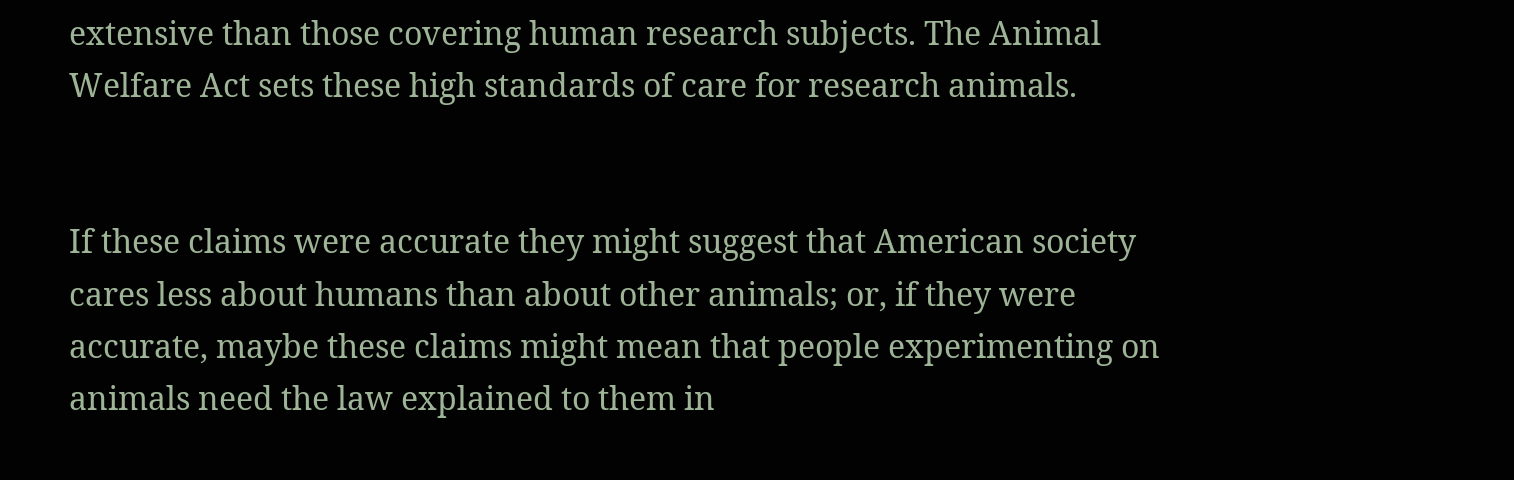extensive than those covering human research subjects. The Animal Welfare Act sets these high standards of care for research animals.


If these claims were accurate they might suggest that American society cares less about humans than about other animals; or, if they were accurate, maybe these claims might mean that people experimenting on animals need the law explained to them in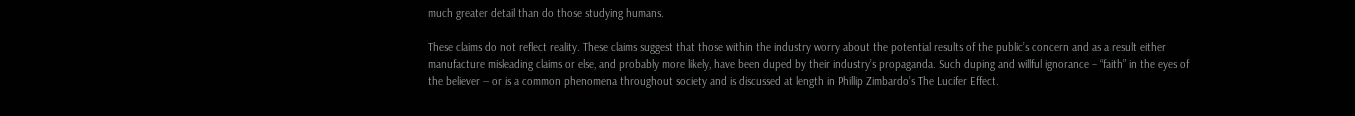much greater detail than do those studying humans.

These claims do not reflect reality. These claims suggest that those within the industry worry about the potential results of the public’s concern and as a result either manufacture misleading claims or else, and probably more likely, have been duped by their industry’s propaganda. Such duping and willful ignorance – “faith” in the eyes of the believer -- or is a common phenomena throughout society and is discussed at length in Phillip Zimbardo’s The Lucifer Effect.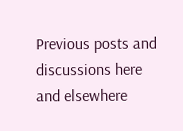Previous posts and discussions here and elsewhere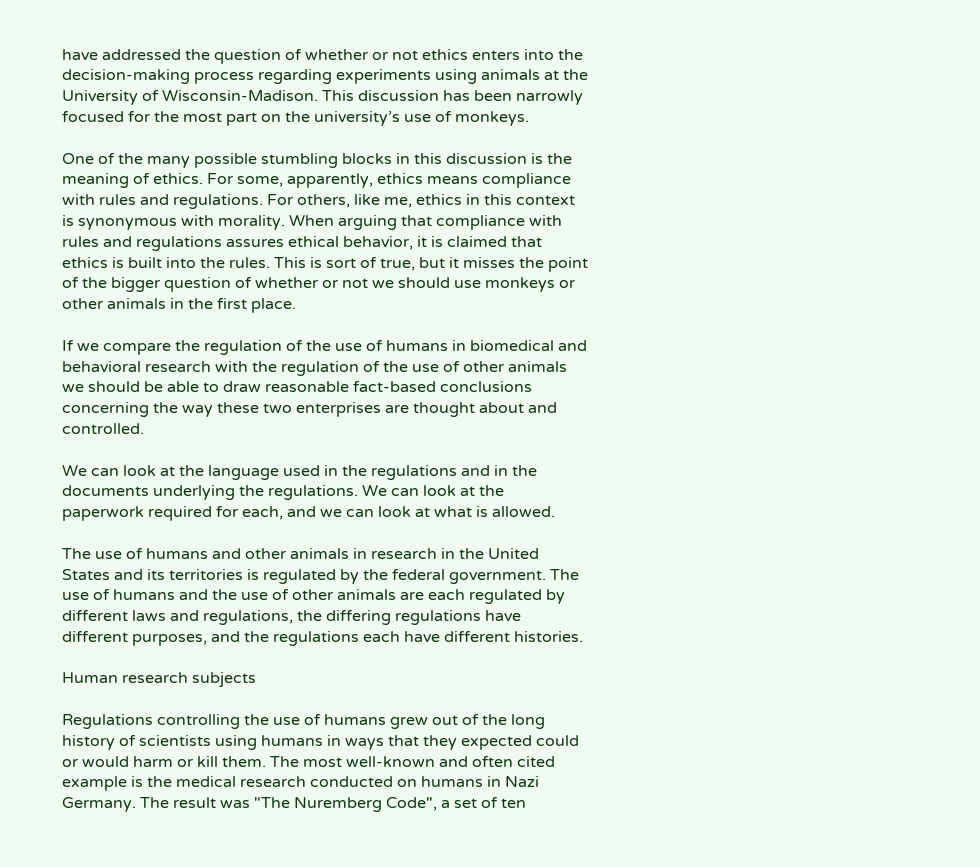have addressed the question of whether or not ethics enters into the decision-making process regarding experiments using animals at the University of Wisconsin-Madison. This discussion has been narrowly focused for the most part on the university’s use of monkeys.

One of the many possible stumbling blocks in this discussion is the meaning of ethics. For some, apparently, ethics means compliance with rules and regulations. For others, like me, ethics in this context is synonymous with morality. When arguing that compliance with rules and regulations assures ethical behavior, it is claimed that ethics is built into the rules. This is sort of true, but it misses the point of the bigger question of whether or not we should use monkeys or other animals in the first place.

If we compare the regulation of the use of humans in biomedical and behavioral research with the regulation of the use of other animals we should be able to draw reasonable fact-based conclusions concerning the way these two enterprises are thought about and controlled.

We can look at the language used in the regulations and in the documents underlying the regulations. We can look at the paperwork required for each, and we can look at what is allowed.

The use of humans and other animals in research in the United States and its territories is regulated by the federal government. The use of humans and the use of other animals are each regulated by different laws and regulations, the differing regulations have different purposes, and the regulations each have different histories.

Human research subjects

Regulations controlling the use of humans grew out of the long history of scientists using humans in ways that they expected could or would harm or kill them. The most well-known and often cited example is the medical research conducted on humans in Nazi Germany. The result was "The Nuremberg Code", a set of ten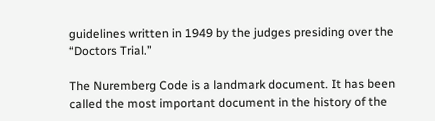guidelines written in 1949 by the judges presiding over the “Doctors Trial.”

The Nuremberg Code is a landmark document. It has been called the most important document in the history of the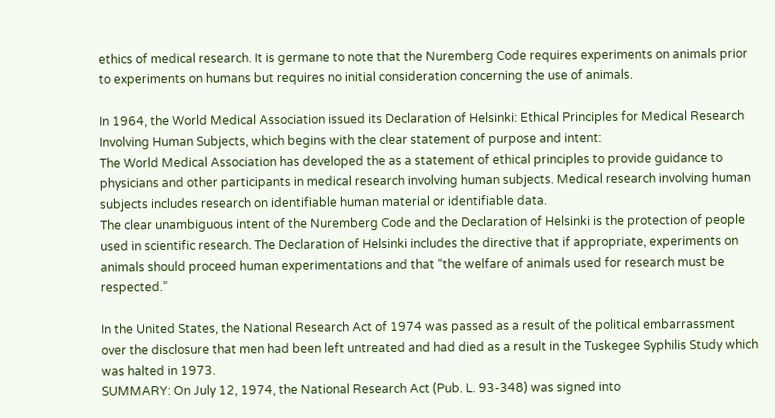ethics of medical research. It is germane to note that the Nuremberg Code requires experiments on animals prior to experiments on humans but requires no initial consideration concerning the use of animals.

In 1964, the World Medical Association issued its Declaration of Helsinki: Ethical Principles for Medical Research Involving Human Subjects, which begins with the clear statement of purpose and intent:
The World Medical Association has developed the as a statement of ethical principles to provide guidance to physicians and other participants in medical research involving human subjects. Medical research involving human subjects includes research on identifiable human material or identifiable data.
The clear unambiguous intent of the Nuremberg Code and the Declaration of Helsinki is the protection of people used in scientific research. The Declaration of Helsinki includes the directive that if appropriate, experiments on animals should proceed human experimentations and that “the welfare of animals used for research must be respected.”

In the United States, the National Research Act of 1974 was passed as a result of the political embarrassment over the disclosure that men had been left untreated and had died as a result in the Tuskegee Syphilis Study which was halted in 1973.
SUMMARY: On July 12, 1974, the National Research Act (Pub. L. 93-348) was signed into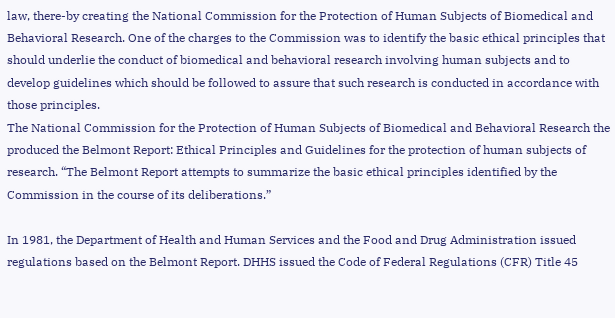law, there-by creating the National Commission for the Protection of Human Subjects of Biomedical and Behavioral Research. One of the charges to the Commission was to identify the basic ethical principles that should underlie the conduct of biomedical and behavioral research involving human subjects and to develop guidelines which should be followed to assure that such research is conducted in accordance with those principles.
The National Commission for the Protection of Human Subjects of Biomedical and Behavioral Research the produced the Belmont Report: Ethical Principles and Guidelines for the protection of human subjects of research. “The Belmont Report attempts to summarize the basic ethical principles identified by the Commission in the course of its deliberations.”

In 1981, the Department of Health and Human Services and the Food and Drug Administration issued regulations based on the Belmont Report. DHHS issued the Code of Federal Regulations (CFR) Title 45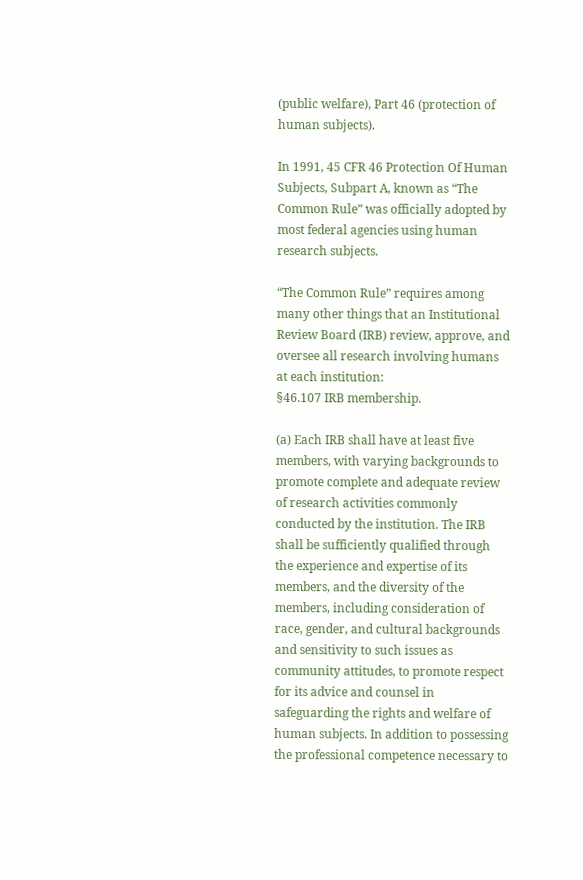(public welfare), Part 46 (protection of human subjects).

In 1991, 45 CFR 46 Protection Of Human Subjects, Subpart A, known as “The Common Rule” was officially adopted by most federal agencies using human research subjects.

“The Common Rule” requires among many other things that an Institutional Review Board (IRB) review, approve, and oversee all research involving humans at each institution:
§46.107 IRB membership.

(a) Each IRB shall have at least five members, with varying backgrounds to promote complete and adequate review of research activities commonly conducted by the institution. The IRB shall be sufficiently qualified through the experience and expertise of its members, and the diversity of the members, including consideration of race, gender, and cultural backgrounds and sensitivity to such issues as community attitudes, to promote respect for its advice and counsel in safeguarding the rights and welfare of human subjects. In addition to possessing the professional competence necessary to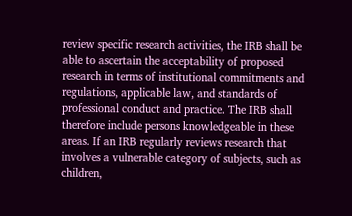review specific research activities, the IRB shall be able to ascertain the acceptability of proposed research in terms of institutional commitments and regulations, applicable law, and standards of professional conduct and practice. The IRB shall therefore include persons knowledgeable in these areas. If an IRB regularly reviews research that involves a vulnerable category of subjects, such as children,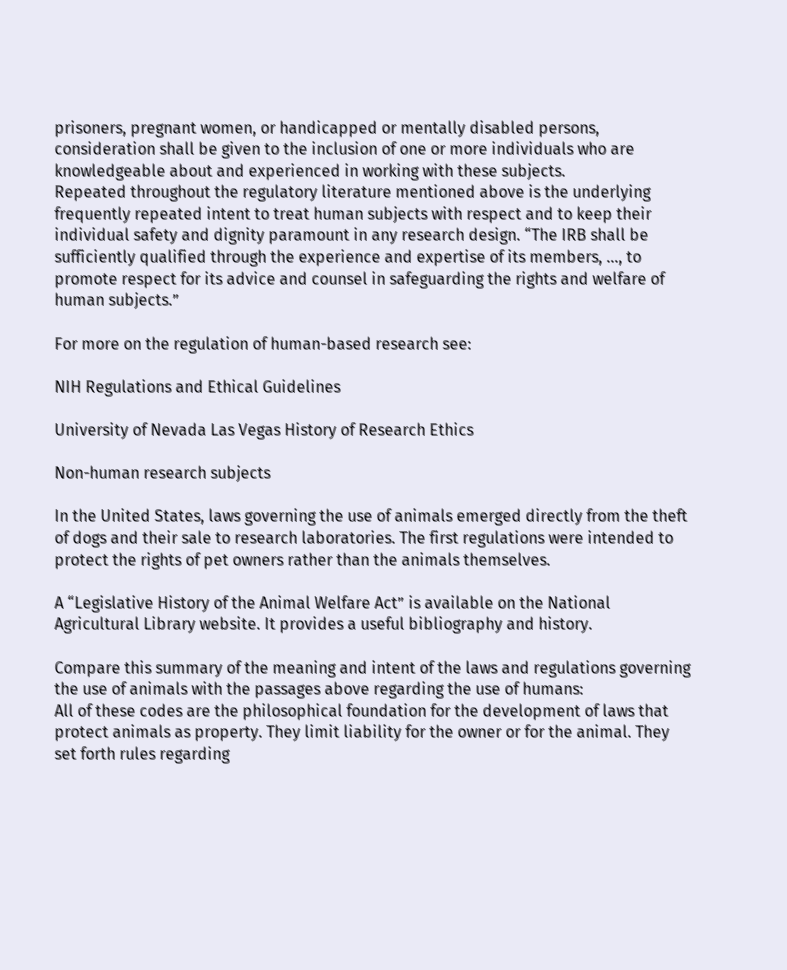prisoners, pregnant women, or handicapped or mentally disabled persons, consideration shall be given to the inclusion of one or more individuals who are knowledgeable about and experienced in working with these subjects.
Repeated throughout the regulatory literature mentioned above is the underlying frequently repeated intent to treat human subjects with respect and to keep their individual safety and dignity paramount in any research design. “The IRB shall be sufficiently qualified through the experience and expertise of its members, ..., to promote respect for its advice and counsel in safeguarding the rights and welfare of human subjects.”

For more on the regulation of human-based research see:

NIH Regulations and Ethical Guidelines

University of Nevada Las Vegas History of Research Ethics

Non-human research subjects

In the United States, laws governing the use of animals emerged directly from the theft of dogs and their sale to research laboratories. The first regulations were intended to protect the rights of pet owners rather than the animals themselves.

A “Legislative History of the Animal Welfare Act” is available on the National Agricultural Library website. It provides a useful bibliography and history.

Compare this summary of the meaning and intent of the laws and regulations governing the use of animals with the passages above regarding the use of humans:
All of these codes are the philosophical foundation for the development of laws that protect animals as property. They limit liability for the owner or for the animal. They set forth rules regarding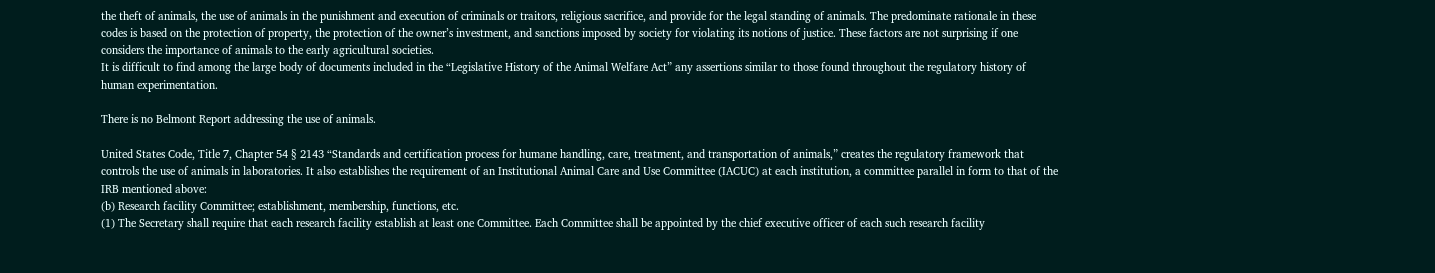the theft of animals, the use of animals in the punishment and execution of criminals or traitors, religious sacrifice, and provide for the legal standing of animals. The predominate rationale in these codes is based on the protection of property, the protection of the owner’s investment, and sanctions imposed by society for violating its notions of justice. These factors are not surprising if one considers the importance of animals to the early agricultural societies.
It is difficult to find among the large body of documents included in the “Legislative History of the Animal Welfare Act” any assertions similar to those found throughout the regulatory history of human experimentation.

There is no Belmont Report addressing the use of animals.

United States Code, Title 7, Chapter 54 § 2143 “Standards and certification process for humane handling, care, treatment, and transportation of animals,” creates the regulatory framework that controls the use of animals in laboratories. It also establishes the requirement of an Institutional Animal Care and Use Committee (IACUC) at each institution, a committee parallel in form to that of the IRB mentioned above:
(b) Research facility Committee; establishment, membership, functions, etc.
(1) The Secretary shall require that each research facility establish at least one Committee. Each Committee shall be appointed by the chief executive officer of each such research facility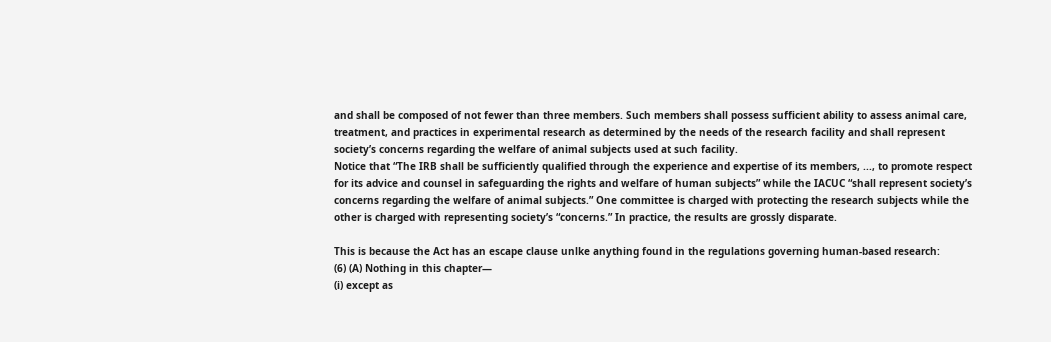and shall be composed of not fewer than three members. Such members shall possess sufficient ability to assess animal care, treatment, and practices in experimental research as determined by the needs of the research facility and shall represent society’s concerns regarding the welfare of animal subjects used at such facility.
Notice that “The IRB shall be sufficiently qualified through the experience and expertise of its members, ..., to promote respect for its advice and counsel in safeguarding the rights and welfare of human subjects” while the IACUC “shall represent society’s concerns regarding the welfare of animal subjects.” One committee is charged with protecting the research subjects while the other is charged with representing society’s “concerns.” In practice, the results are grossly disparate.

This is because the Act has an escape clause unlke anything found in the regulations governing human-based research:
(6) (A) Nothing in this chapter—
(i) except as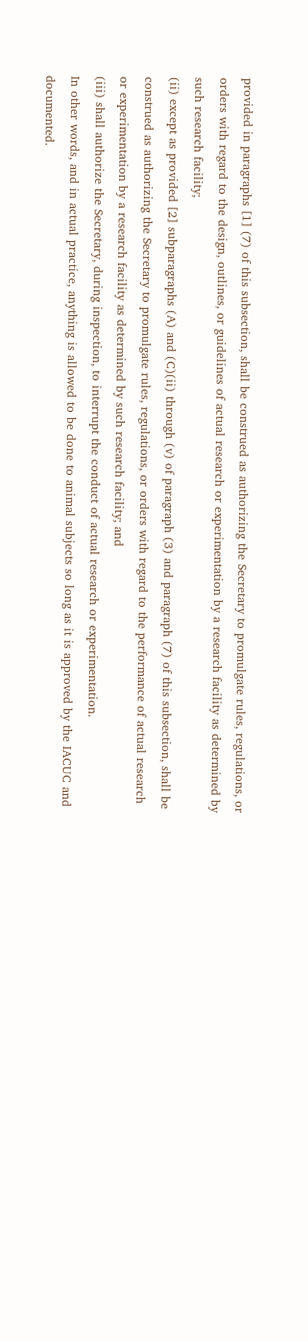provided in paragraphs [1] (7) of this subsection, shall be construed as authorizing the Secretary to promulgate rules, regulations, or orders with regard to the design, outlines, or guidelines of actual research or experimentation by a research facility as determined by such research facility;
(ii) except as provided [2] subparagraphs (A) and (C)(ii) through (v) of paragraph (3) and paragraph (7) of this subsection, shall be construed as authorizing the Secretary to promulgate rules, regulations, or orders with regard to the performance of actual research or experimentation by a research facility as determined by such research facility; and
(iii) shall authorize the Secretary, during inspection, to interrupt the conduct of actual research or experimentation.
In other words, and in actual practice, anything is allowed to be done to animal subjects so long as it is approved by the IACUC and documented.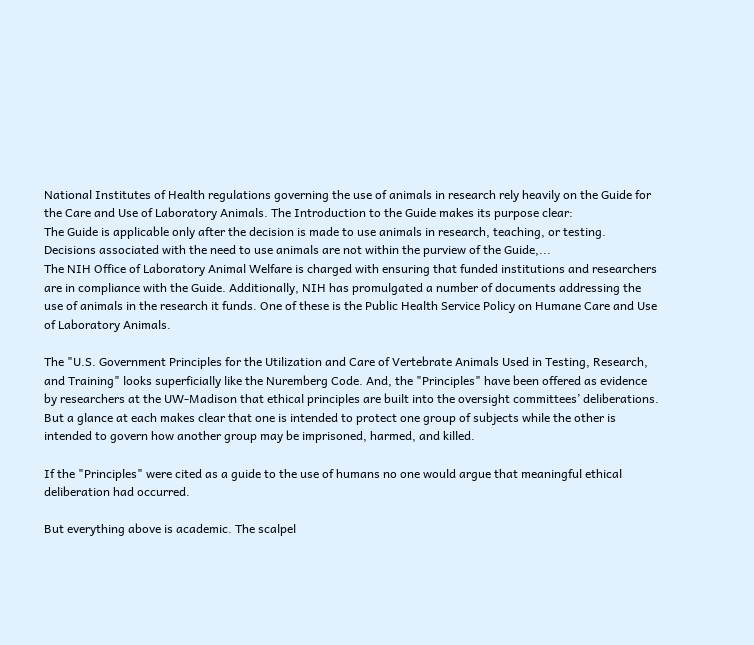National Institutes of Health regulations governing the use of animals in research rely heavily on the Guide for the Care and Use of Laboratory Animals. The Introduction to the Guide makes its purpose clear:
The Guide is applicable only after the decision is made to use animals in research, teaching, or testing. Decisions associated with the need to use animals are not within the purview of the Guide,...
The NIH Office of Laboratory Animal Welfare is charged with ensuring that funded institutions and researchers are in compliance with the Guide. Additionally, NIH has promulgated a number of documents addressing the use of animals in the research it funds. One of these is the Public Health Service Policy on Humane Care and Use of Laboratory Animals.

The "U.S. Government Principles for the Utilization and Care of Vertebrate Animals Used in Testing, Research, and Training" looks superficially like the Nuremberg Code. And, the "Principles" have been offered as evidence by researchers at the UW-Madison that ethical principles are built into the oversight committees’ deliberations. But a glance at each makes clear that one is intended to protect one group of subjects while the other is intended to govern how another group may be imprisoned, harmed, and killed.

If the "Principles" were cited as a guide to the use of humans no one would argue that meaningful ethical deliberation had occurred.

But everything above is academic. The scalpel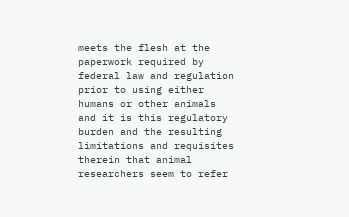meets the flesh at the paperwork required by federal law and regulation prior to using either humans or other animals and it is this regulatory burden and the resulting limitations and requisites therein that animal researchers seem to refer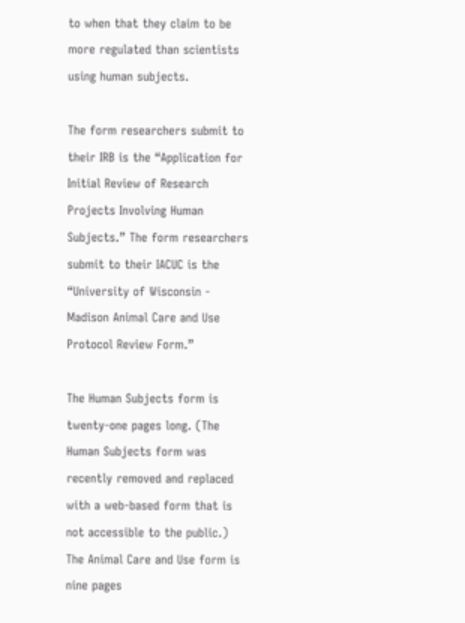to when that they claim to be more regulated than scientists using human subjects.

The form researchers submit to their IRB is the “Application for Initial Review of Research Projects Involving Human Subjects.” The form researchers submit to their IACUC is the “University of Wisconsin - Madison Animal Care and Use Protocol Review Form.”

The Human Subjects form is twenty-one pages long. (The Human Subjects form was recently removed and replaced with a web-based form that is not accessible to the public.)
The Animal Care and Use form is nine pages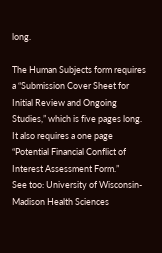long.

The Human Subjects form requires a “Submission Cover Sheet for Initial Review and Ongoing Studies,” which is five pages long.
It also requires a one page “Potential Financial Conflict of Interest Assessment Form.”
See too: University of Wisconsin-Madison Health Sciences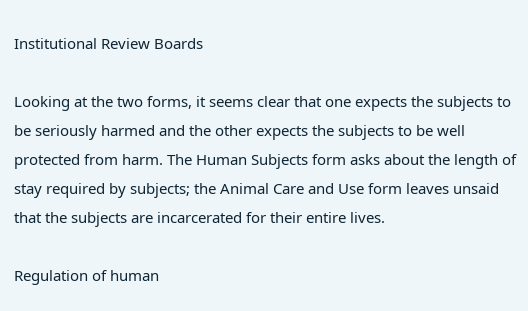Institutional Review Boards

Looking at the two forms, it seems clear that one expects the subjects to be seriously harmed and the other expects the subjects to be well protected from harm. The Human Subjects form asks about the length of stay required by subjects; the Animal Care and Use form leaves unsaid that the subjects are incarcerated for their entire lives.

Regulation of human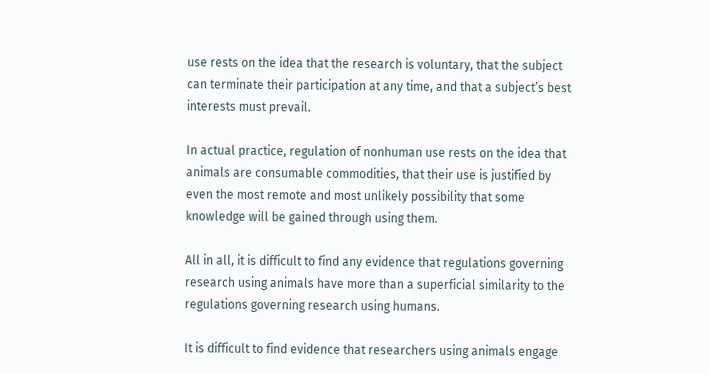use rests on the idea that the research is voluntary, that the subject can terminate their participation at any time, and that a subject’s best interests must prevail.

In actual practice, regulation of nonhuman use rests on the idea that animals are consumable commodities, that their use is justified by even the most remote and most unlikely possibility that some knowledge will be gained through using them.

All in all, it is difficult to find any evidence that regulations governing research using animals have more than a superficial similarity to the regulations governing research using humans.

It is difficult to find evidence that researchers using animals engage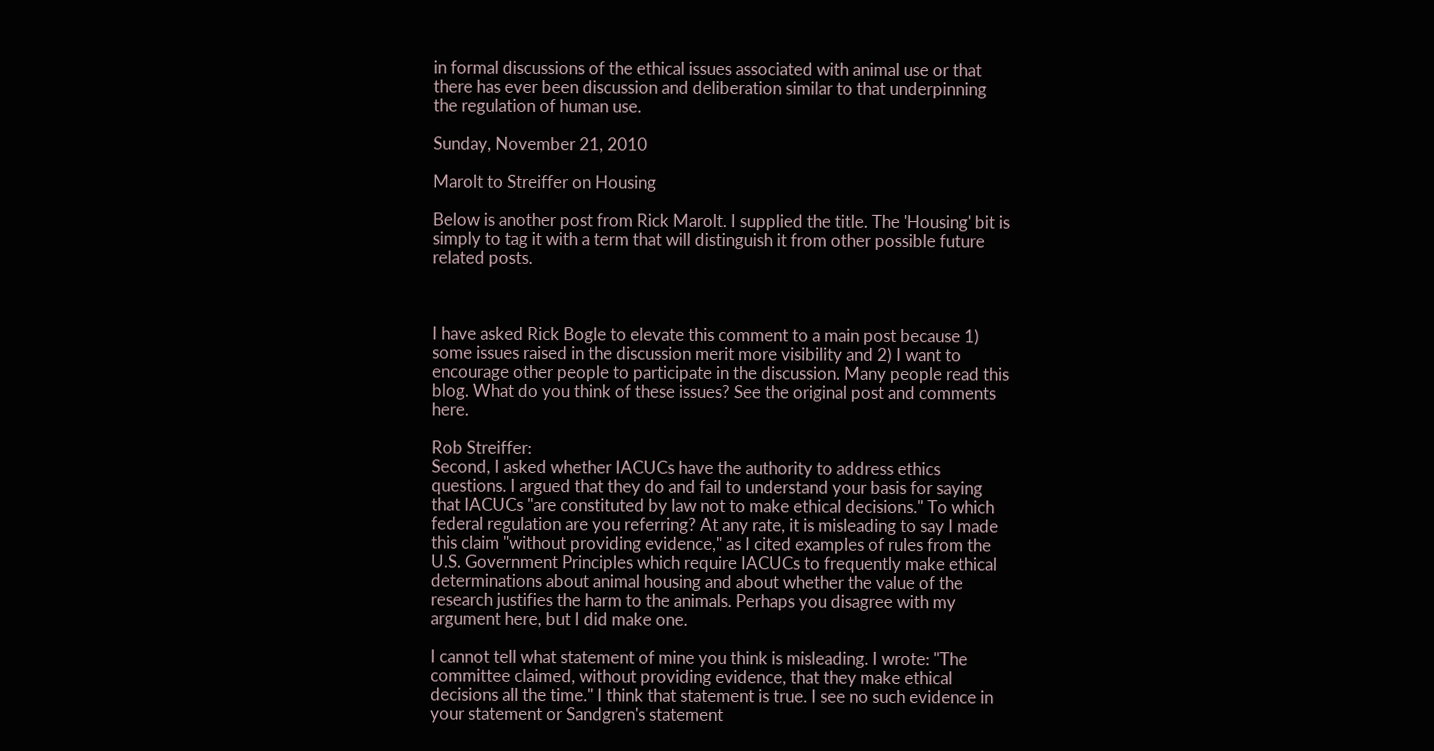in formal discussions of the ethical issues associated with animal use or that there has ever been discussion and deliberation similar to that underpinning the regulation of human use.

Sunday, November 21, 2010

Marolt to Streiffer on Housing

Below is another post from Rick Marolt. I supplied the title. The 'Housing' bit is simply to tag it with a term that will distinguish it from other possible future related posts.



I have asked Rick Bogle to elevate this comment to a main post because 1) some issues raised in the discussion merit more visibility and 2) I want to encourage other people to participate in the discussion. Many people read this blog. What do you think of these issues? See the original post and comments here.

Rob Streiffer:
Second, I asked whether IACUCs have the authority to address ethics questions. I argued that they do and fail to understand your basis for saying that IACUCs "are constituted by law not to make ethical decisions." To which federal regulation are you referring? At any rate, it is misleading to say I made this claim "without providing evidence," as I cited examples of rules from the U.S. Government Principles which require IACUCs to frequently make ethical determinations about animal housing and about whether the value of the research justifies the harm to the animals. Perhaps you disagree with my argument here, but I did make one.

I cannot tell what statement of mine you think is misleading. I wrote: "The committee claimed, without providing evidence, that they make ethical decisions all the time." I think that statement is true. I see no such evidence in your statement or Sandgren's statement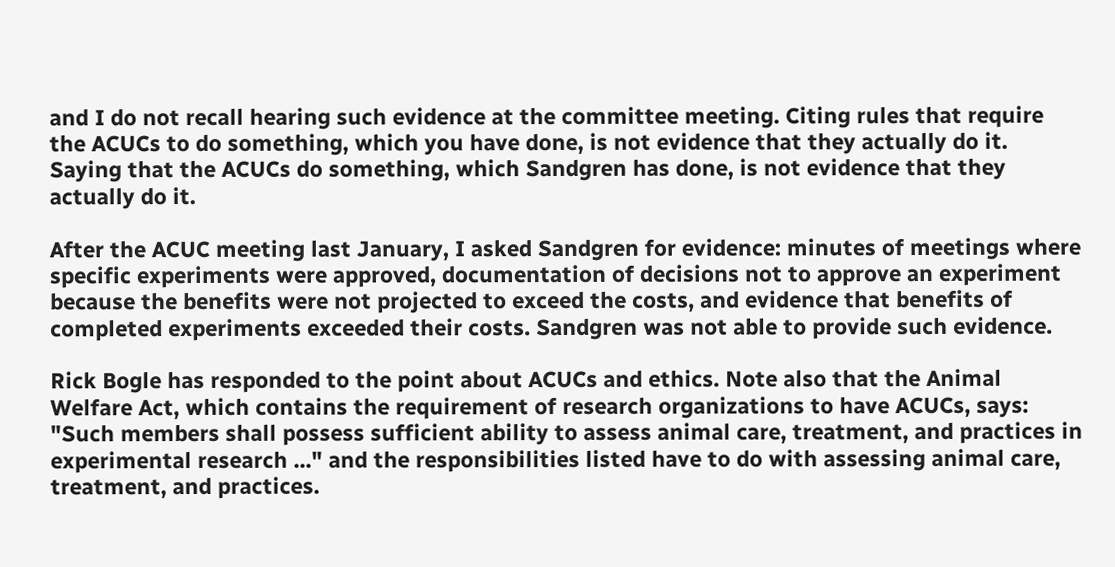and I do not recall hearing such evidence at the committee meeting. Citing rules that require the ACUCs to do something, which you have done, is not evidence that they actually do it. Saying that the ACUCs do something, which Sandgren has done, is not evidence that they actually do it.

After the ACUC meeting last January, I asked Sandgren for evidence: minutes of meetings where specific experiments were approved, documentation of decisions not to approve an experiment because the benefits were not projected to exceed the costs, and evidence that benefits of completed experiments exceeded their costs. Sandgren was not able to provide such evidence.

Rick Bogle has responded to the point about ACUCs and ethics. Note also that the Animal Welfare Act, which contains the requirement of research organizations to have ACUCs, says: "Such members shall possess sufficient ability to assess animal care, treatment, and practices in experimental research ..." and the responsibilities listed have to do with assessing animal care, treatment, and practices.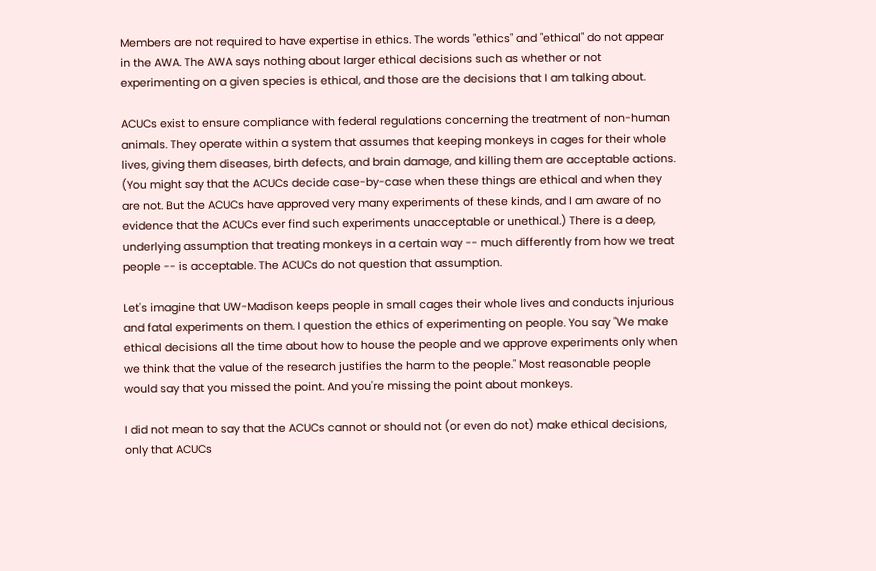Members are not required to have expertise in ethics. The words "ethics" and "ethical" do not appear in the AWA. The AWA says nothing about larger ethical decisions such as whether or not experimenting on a given species is ethical, and those are the decisions that I am talking about.

ACUCs exist to ensure compliance with federal regulations concerning the treatment of non-human animals. They operate within a system that assumes that keeping monkeys in cages for their whole lives, giving them diseases, birth defects, and brain damage, and killing them are acceptable actions. (You might say that the ACUCs decide case-by-case when these things are ethical and when they are not. But the ACUCs have approved very many experiments of these kinds, and I am aware of no evidence that the ACUCs ever find such experiments unacceptable or unethical.) There is a deep, underlying assumption that treating monkeys in a certain way -- much differently from how we treat people -- is acceptable. The ACUCs do not question that assumption.

Let's imagine that UW-Madison keeps people in small cages their whole lives and conducts injurious and fatal experiments on them. I question the ethics of experimenting on people. You say "We make ethical decisions all the time about how to house the people and we approve experiments only when we think that the value of the research justifies the harm to the people." Most reasonable people would say that you missed the point. And you're missing the point about monkeys.

I did not mean to say that the ACUCs cannot or should not (or even do not) make ethical decisions, only that ACUCs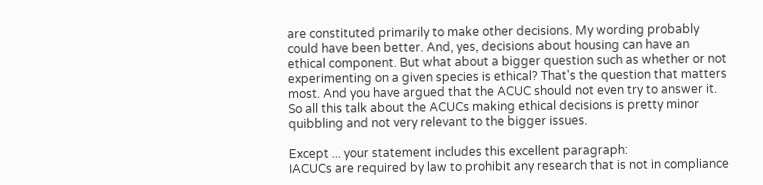are constituted primarily to make other decisions. My wording probably could have been better. And, yes, decisions about housing can have an ethical component. But what about a bigger question such as whether or not experimenting on a given species is ethical? That's the question that matters most. And you have argued that the ACUC should not even try to answer it. So all this talk about the ACUCs making ethical decisions is pretty minor quibbling and not very relevant to the bigger issues.

Except ... your statement includes this excellent paragraph:
IACUCs are required by law to prohibit any research that is not in compliance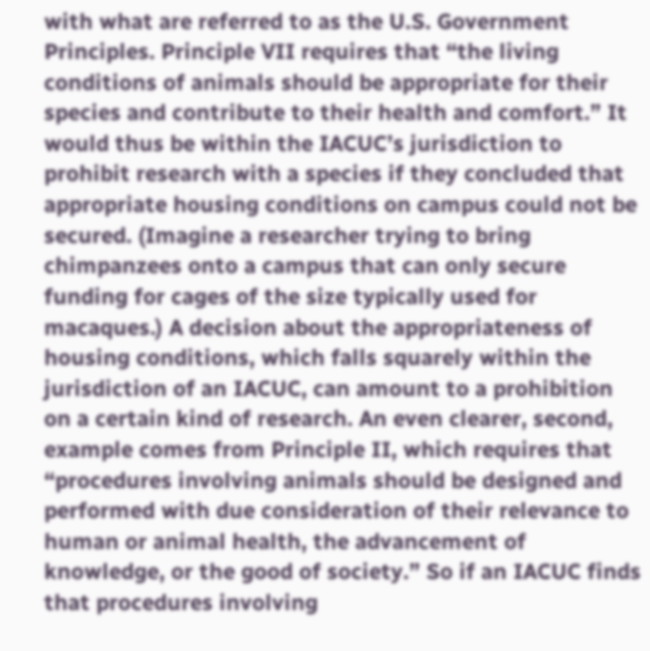with what are referred to as the U.S. Government Principles. Principle VII requires that “the living conditions of animals should be appropriate for their species and contribute to their health and comfort.” It would thus be within the IACUC’s jurisdiction to prohibit research with a species if they concluded that appropriate housing conditions on campus could not be secured. (Imagine a researcher trying to bring chimpanzees onto a campus that can only secure funding for cages of the size typically used for macaques.) A decision about the appropriateness of housing conditions, which falls squarely within the jurisdiction of an IACUC, can amount to a prohibition on a certain kind of research. An even clearer, second, example comes from Principle II, which requires that “procedures involving animals should be designed and performed with due consideration of their relevance to human or animal health, the advancement of knowledge, or the good of society.” So if an IACUC finds that procedures involving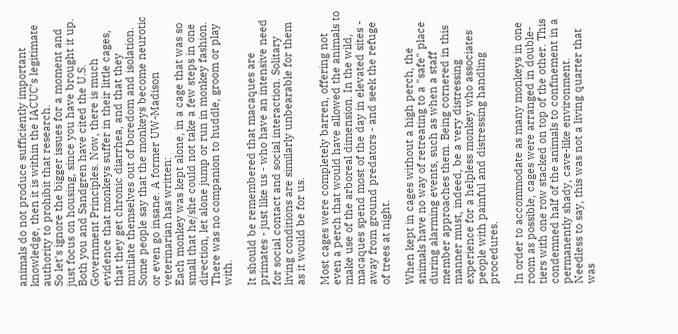animals do not produce sufficiently important knowledge, then it is within the IACUC’s legitimate authority to prohibit that research.
So let's ignore the bigger issues for a moment and just focus on housing, since you have brought it up. Both you and Sandgren have cited the U.S. Government Principles. Now, there is much evidence that monkeys suffer in their little cages, that they get chronic diarrhea, and that they mutilate themselves out of boredom and isolation. Some people say that the monkeys become neurotic or even go insane. A former UW-Madison veterinarian has written:
Each monkey was kept alone, in a cage that was so small that he/she could not take a few steps in one direction, let alone jump or run in monkey fashion. There was no companion to huddle, groom or play with.

It should be remembered that macaques are primates - just like us - who have an intensive need for social contact and social interaction. Solitary living conditions are similarly unbearable for them as it would be for us.

Most cages were completely barren, offering not even a perch that would have allowed the animals to make use of the arboreal dimension. In the wild, macaques spend most of the day in elevated sites - away from ground predators - and seek the refuge of trees at night.

When kept in cages without a high perch, the animals have no way of retreating to a "safe" place during alarming events, such as when a staff member approaches them. Being cornered in this manner must, indeed, be a very distressing experience for a helpless monkey who associates people with painful and distressing handling procedures.

In order to accommodate as many monkeys in one room as possible, cages were arranged in double-tiers with one row stacked on top of the other. This condemned half of the animals to confinement in a permanently shady, cave-like environment. Needless to say, this was not a living quarter that was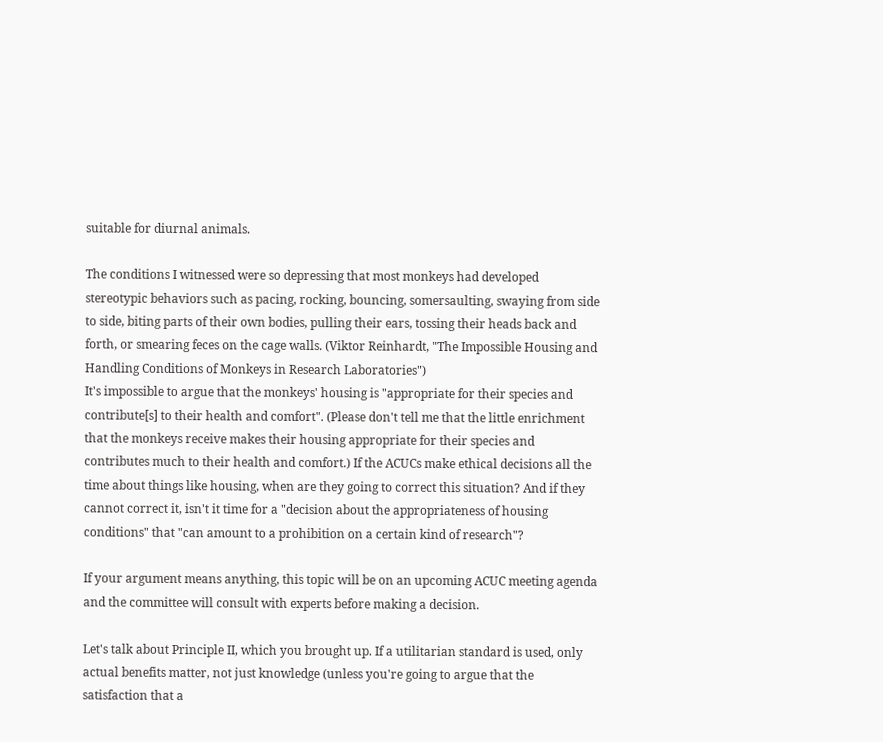suitable for diurnal animals.

The conditions I witnessed were so depressing that most monkeys had developed stereotypic behaviors such as pacing, rocking, bouncing, somersaulting, swaying from side to side, biting parts of their own bodies, pulling their ears, tossing their heads back and forth, or smearing feces on the cage walls. (Viktor Reinhardt, "The Impossible Housing and Handling Conditions of Monkeys in Research Laboratories")
It's impossible to argue that the monkeys' housing is "appropriate for their species and contribute[s] to their health and comfort". (Please don't tell me that the little enrichment that the monkeys receive makes their housing appropriate for their species and contributes much to their health and comfort.) If the ACUCs make ethical decisions all the time about things like housing, when are they going to correct this situation? And if they cannot correct it, isn't it time for a "decision about the appropriateness of housing conditions" that "can amount to a prohibition on a certain kind of research"?

If your argument means anything, this topic will be on an upcoming ACUC meeting agenda and the committee will consult with experts before making a decision.

Let's talk about Principle II, which you brought up. If a utilitarian standard is used, only actual benefits matter, not just knowledge (unless you're going to argue that the satisfaction that a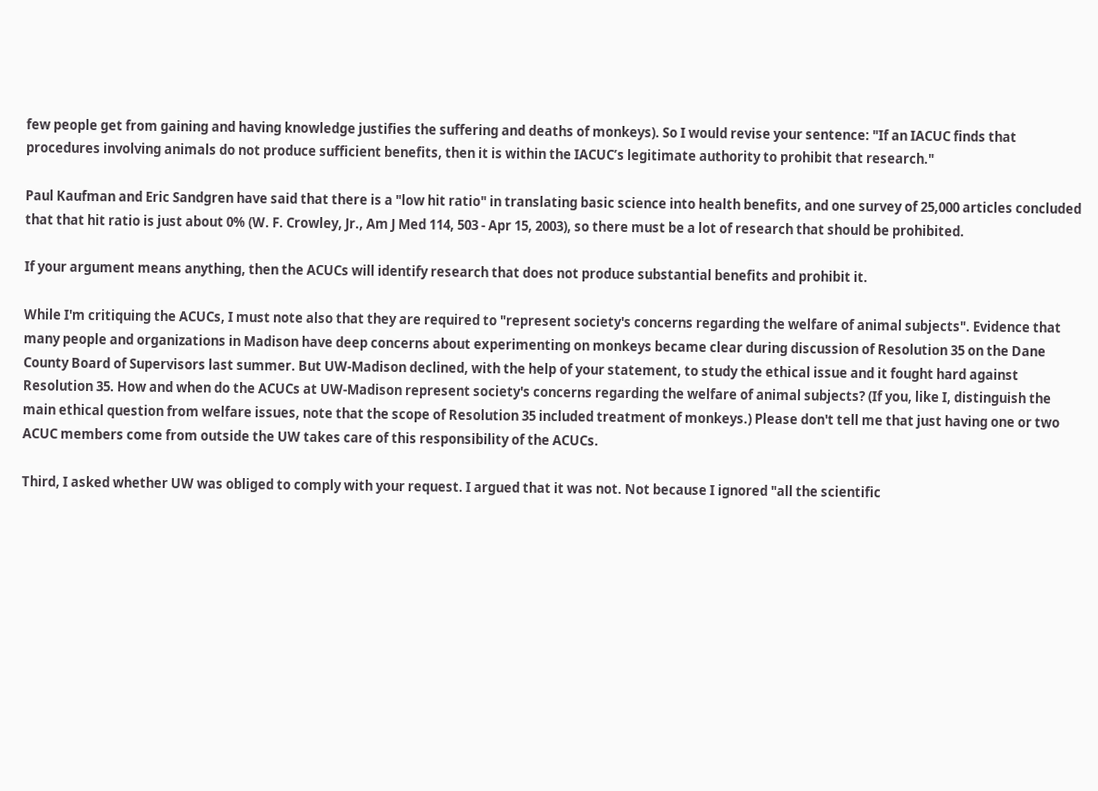few people get from gaining and having knowledge justifies the suffering and deaths of monkeys). So I would revise your sentence: "If an IACUC finds that procedures involving animals do not produce sufficient benefits, then it is within the IACUC’s legitimate authority to prohibit that research."

Paul Kaufman and Eric Sandgren have said that there is a "low hit ratio" in translating basic science into health benefits, and one survey of 25,000 articles concluded that that hit ratio is just about 0% (W. F. Crowley, Jr., Am J Med 114, 503 - Apr 15, 2003), so there must be a lot of research that should be prohibited.

If your argument means anything, then the ACUCs will identify research that does not produce substantial benefits and prohibit it.

While I'm critiquing the ACUCs, I must note also that they are required to "represent society's concerns regarding the welfare of animal subjects". Evidence that many people and organizations in Madison have deep concerns about experimenting on monkeys became clear during discussion of Resolution 35 on the Dane County Board of Supervisors last summer. But UW-Madison declined, with the help of your statement, to study the ethical issue and it fought hard against Resolution 35. How and when do the ACUCs at UW-Madison represent society's concerns regarding the welfare of animal subjects? (If you, like I, distinguish the main ethical question from welfare issues, note that the scope of Resolution 35 included treatment of monkeys.) Please don't tell me that just having one or two ACUC members come from outside the UW takes care of this responsibility of the ACUCs.

Third, I asked whether UW was obliged to comply with your request. I argued that it was not. Not because I ignored "all the scientific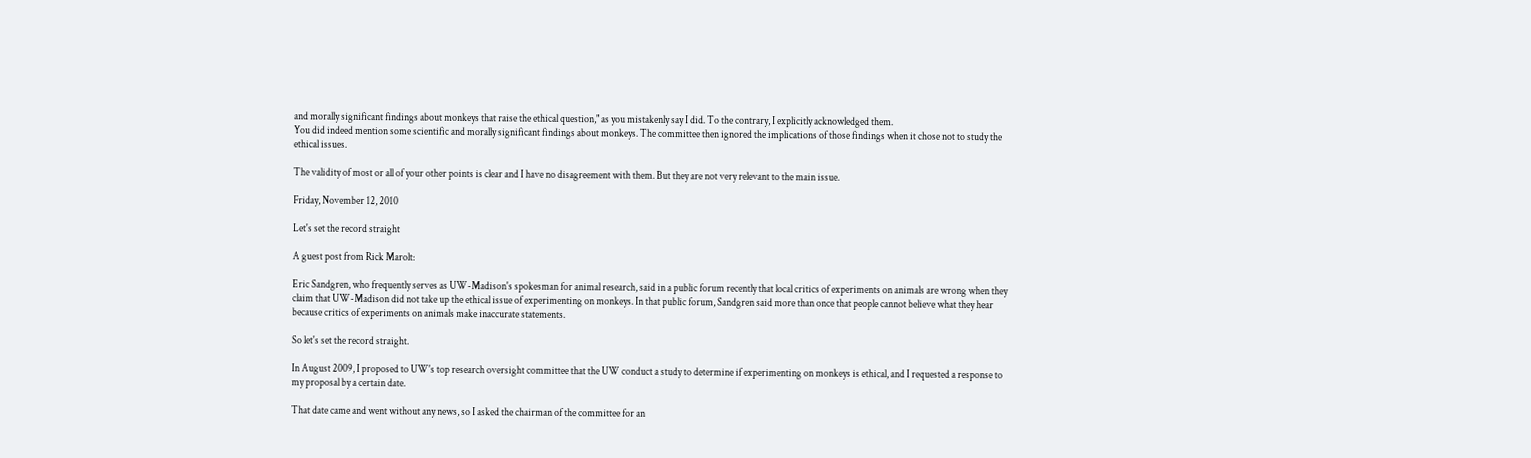and morally significant findings about monkeys that raise the ethical question," as you mistakenly say I did. To the contrary, I explicitly acknowledged them.
You did indeed mention some scientific and morally significant findings about monkeys. The committee then ignored the implications of those findings when it chose not to study the ethical issues.

The validity of most or all of your other points is clear and I have no disagreement with them. But they are not very relevant to the main issue.

Friday, November 12, 2010

Let's set the record straight

A guest post from Rick Marolt:

Eric Sandgren, who frequently serves as UW-Madison's spokesman for animal research, said in a public forum recently that local critics of experiments on animals are wrong when they claim that UW-Madison did not take up the ethical issue of experimenting on monkeys. In that public forum, Sandgren said more than once that people cannot believe what they hear because critics of experiments on animals make inaccurate statements.

So let's set the record straight.

In August 2009, I proposed to UW's top research oversight committee that the UW conduct a study to determine if experimenting on monkeys is ethical, and I requested a response to my proposal by a certain date.

That date came and went without any news, so I asked the chairman of the committee for an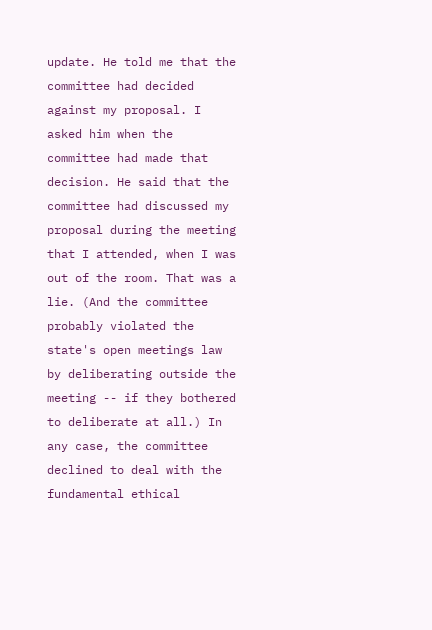update. He told me that the committee had decided against my proposal. I asked him when the committee had made that decision. He said that the committee had discussed my proposal during the meeting that I attended, when I was out of the room. That was a lie. (And the committee probably violated the state's open meetings law by deliberating outside the meeting -- if they bothered to deliberate at all.) In any case, the committee declined to deal with the fundamental ethical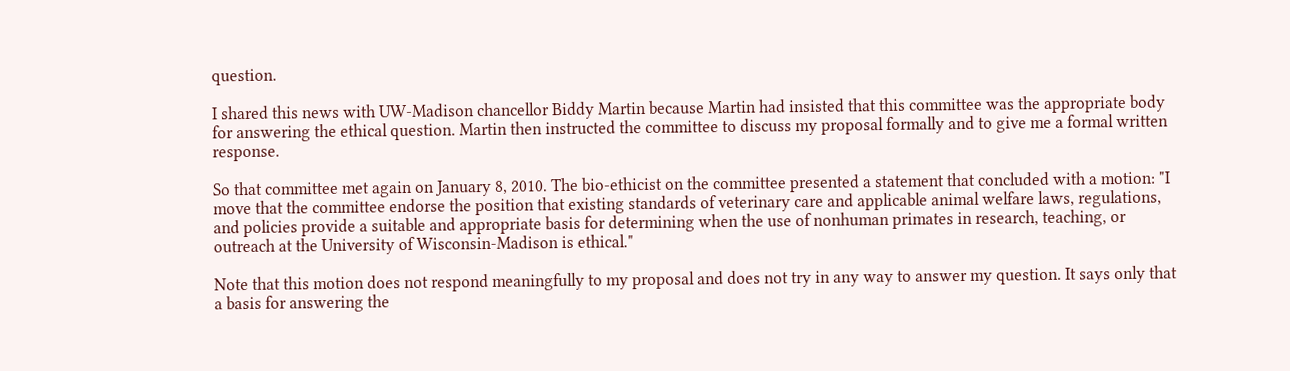question.

I shared this news with UW-Madison chancellor Biddy Martin because Martin had insisted that this committee was the appropriate body for answering the ethical question. Martin then instructed the committee to discuss my proposal formally and to give me a formal written response.

So that committee met again on January 8, 2010. The bio-ethicist on the committee presented a statement that concluded with a motion: "I move that the committee endorse the position that existing standards of veterinary care and applicable animal welfare laws, regulations, and policies provide a suitable and appropriate basis for determining when the use of nonhuman primates in research, teaching, or outreach at the University of Wisconsin-Madison is ethical."

Note that this motion does not respond meaningfully to my proposal and does not try in any way to answer my question. It says only that a basis for answering the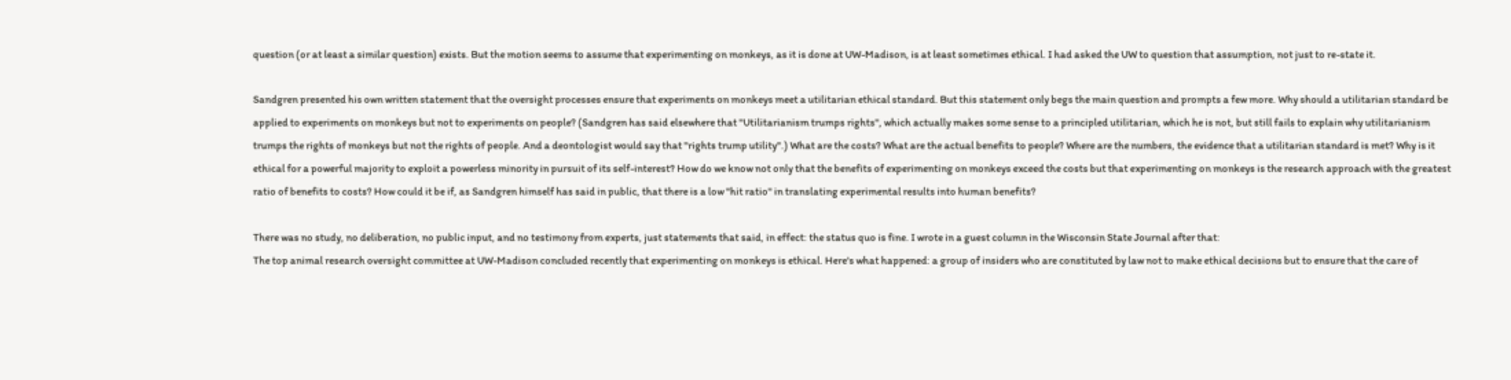question (or at least a similar question) exists. But the motion seems to assume that experimenting on monkeys, as it is done at UW-Madison, is at least sometimes ethical. I had asked the UW to question that assumption, not just to re-state it.

Sandgren presented his own written statement that the oversight processes ensure that experiments on monkeys meet a utilitarian ethical standard. But this statement only begs the main question and prompts a few more. Why should a utilitarian standard be applied to experiments on monkeys but not to experiments on people? (Sandgren has said elsewhere that "Utilitarianism trumps rights", which actually makes some sense to a principled utilitarian, which he is not, but still fails to explain why utilitarianism trumps the rights of monkeys but not the rights of people. And a deontologist would say that "rights trump utility".) What are the costs? What are the actual benefits to people? Where are the numbers, the evidence that a utilitarian standard is met? Why is it ethical for a powerful majority to exploit a powerless minority in pursuit of its self-interest? How do we know not only that the benefits of experimenting on monkeys exceed the costs but that experimenting on monkeys is the research approach with the greatest ratio of benefits to costs? How could it be if, as Sandgren himself has said in public, that there is a low "hit ratio" in translating experimental results into human benefits?

There was no study, no deliberation, no public input, and no testimony from experts, just statements that said, in effect: the status quo is fine. I wrote in a guest column in the Wisconsin State Journal after that:
The top animal research oversight committee at UW-Madison concluded recently that experimenting on monkeys is ethical. Here's what happened: a group of insiders who are constituted by law not to make ethical decisions but to ensure that the care of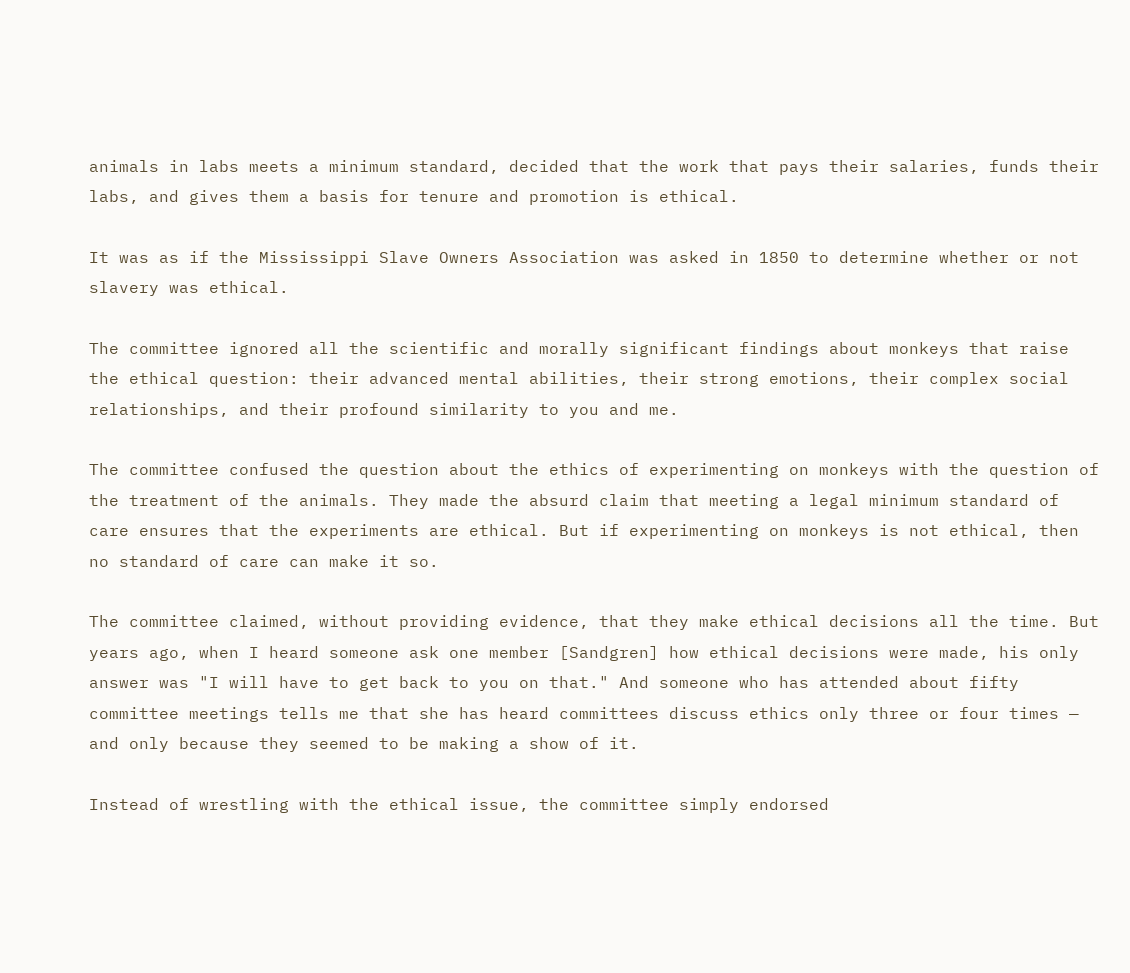animals in labs meets a minimum standard, decided that the work that pays their salaries, funds their labs, and gives them a basis for tenure and promotion is ethical.

It was as if the Mississippi Slave Owners Association was asked in 1850 to determine whether or not slavery was ethical.

The committee ignored all the scientific and morally significant findings about monkeys that raise the ethical question: their advanced mental abilities, their strong emotions, their complex social relationships, and their profound similarity to you and me.

The committee confused the question about the ethics of experimenting on monkeys with the question of the treatment of the animals. They made the absurd claim that meeting a legal minimum standard of care ensures that the experiments are ethical. But if experimenting on monkeys is not ethical, then no standard of care can make it so.

The committee claimed, without providing evidence, that they make ethical decisions all the time. But years ago, when I heard someone ask one member [Sandgren] how ethical decisions were made, his only answer was "I will have to get back to you on that." And someone who has attended about fifty committee meetings tells me that she has heard committees discuss ethics only three or four times — and only because they seemed to be making a show of it.

Instead of wrestling with the ethical issue, the committee simply endorsed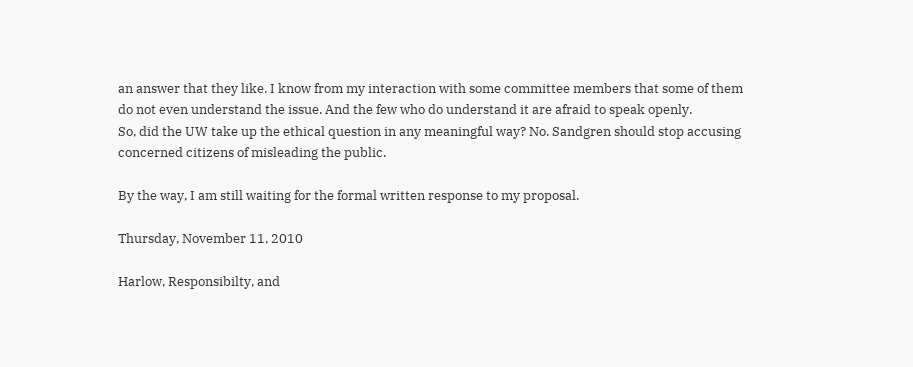an answer that they like. I know from my interaction with some committee members that some of them do not even understand the issue. And the few who do understand it are afraid to speak openly.
So, did the UW take up the ethical question in any meaningful way? No. Sandgren should stop accusing concerned citizens of misleading the public.

By the way, I am still waiting for the formal written response to my proposal.

Thursday, November 11, 2010

Harlow, Responsibilty, and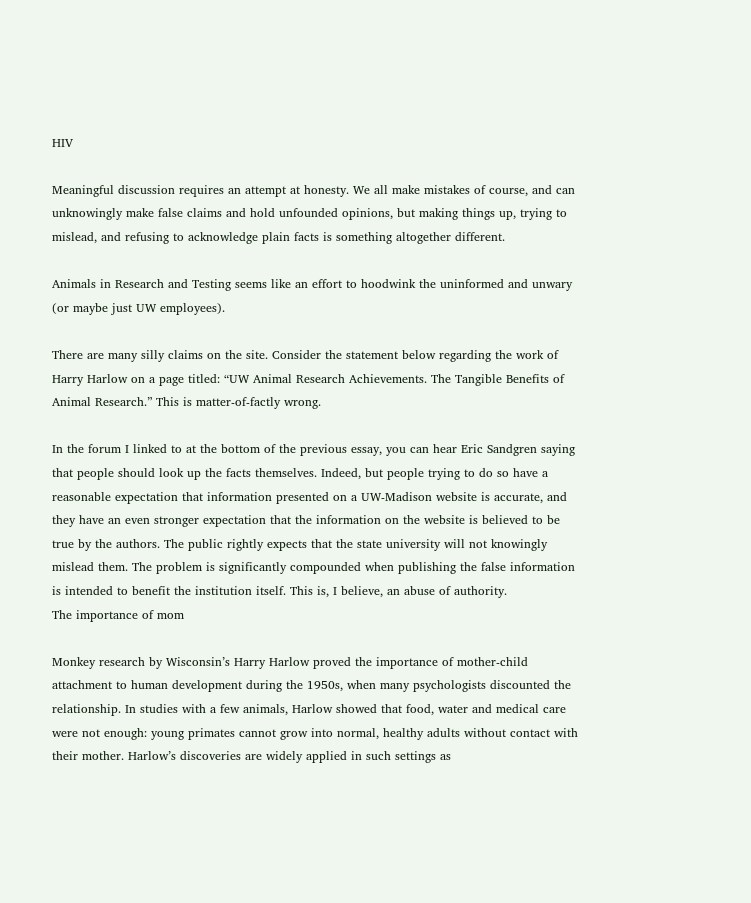HIV

Meaningful discussion requires an attempt at honesty. We all make mistakes of course, and can unknowingly make false claims and hold unfounded opinions, but making things up, trying to mislead, and refusing to acknowledge plain facts is something altogether different.

Animals in Research and Testing seems like an effort to hoodwink the uninformed and unwary (or maybe just UW employees).

There are many silly claims on the site. Consider the statement below regarding the work of Harry Harlow on a page titled: “UW Animal Research Achievements. The Tangible Benefits of Animal Research.” This is matter-of-factly wrong.

In the forum I linked to at the bottom of the previous essay, you can hear Eric Sandgren saying that people should look up the facts themselves. Indeed, but people trying to do so have a reasonable expectation that information presented on a UW-Madison website is accurate, and they have an even stronger expectation that the information on the website is believed to be true by the authors. The public rightly expects that the state university will not knowingly mislead them. The problem is significantly compounded when publishing the false information is intended to benefit the institution itself. This is, I believe, an abuse of authority.
The importance of mom

Monkey research by Wisconsin’s Harry Harlow proved the importance of mother-child attachment to human development during the 1950s, when many psychologists discounted the relationship. In studies with a few animals, Harlow showed that food, water and medical care were not enough: young primates cannot grow into normal, healthy adults without contact with their mother. Harlow’s discoveries are widely applied in such settings as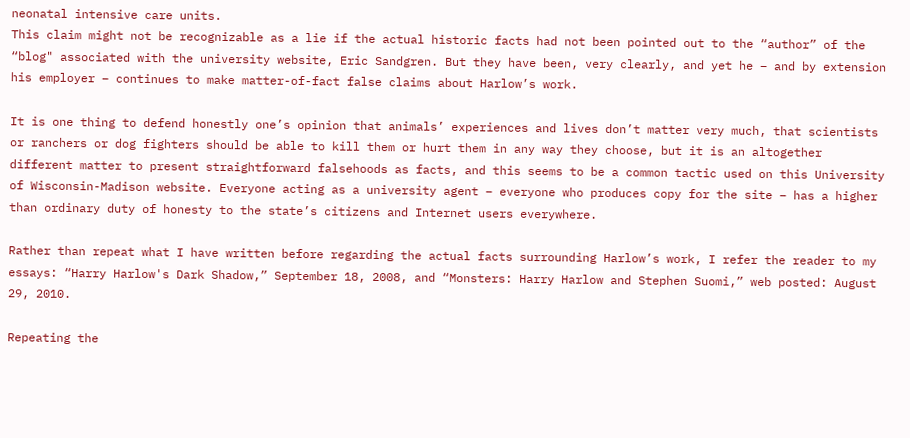neonatal intensive care units.
This claim might not be recognizable as a lie if the actual historic facts had not been pointed out to the “author” of the “blog" associated with the university website, Eric Sandgren. But they have been, very clearly, and yet he – and by extension his employer – continues to make matter-of-fact false claims about Harlow’s work.

It is one thing to defend honestly one’s opinion that animals’ experiences and lives don’t matter very much, that scientists or ranchers or dog fighters should be able to kill them or hurt them in any way they choose, but it is an altogether different matter to present straightforward falsehoods as facts, and this seems to be a common tactic used on this University of Wisconsin-Madison website. Everyone acting as a university agent – everyone who produces copy for the site – has a higher than ordinary duty of honesty to the state’s citizens and Internet users everywhere.

Rather than repeat what I have written before regarding the actual facts surrounding Harlow’s work, I refer the reader to my essays: “Harry Harlow's Dark Shadow,” September 18, 2008, and “Monsters: Harry Harlow and Stephen Suomi,” web posted: August 29, 2010.

Repeating the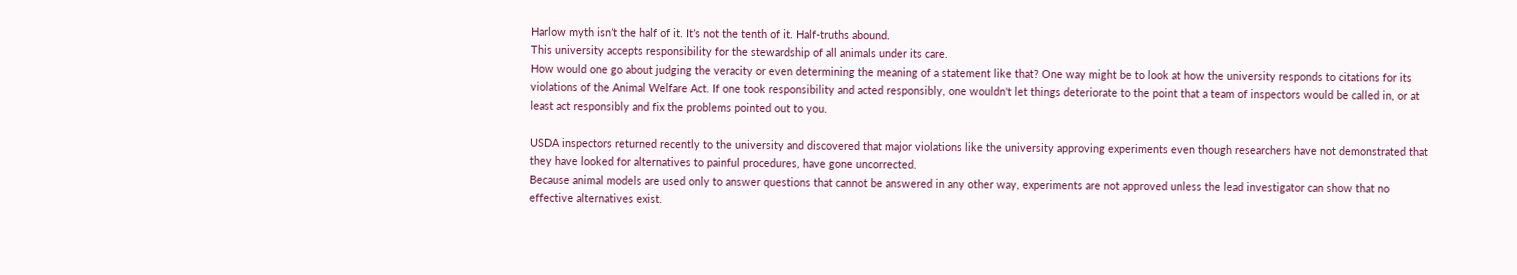Harlow myth isn’t the half of it. It’s not the tenth of it. Half-truths abound.
This university accepts responsibility for the stewardship of all animals under its care.
How would one go about judging the veracity or even determining the meaning of a statement like that? One way might be to look at how the university responds to citations for its violations of the Animal Welfare Act. If one took responsibility and acted responsibly, one wouldn't let things deteriorate to the point that a team of inspectors would be called in, or at least act responsibly and fix the problems pointed out to you.

USDA inspectors returned recently to the university and discovered that major violations like the university approving experiments even though researchers have not demonstrated that they have looked for alternatives to painful procedures, have gone uncorrected.
Because animal models are used only to answer questions that cannot be answered in any other way, experiments are not approved unless the lead investigator can show that no effective alternatives exist.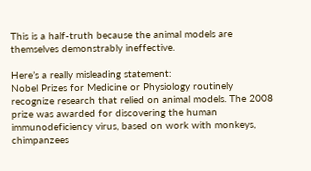This is a half-truth because the animal models are themselves demonstrably ineffective.

Here’s a really misleading statement:
Nobel Prizes for Medicine or Physiology routinely recognize research that relied on animal models. The 2008 prize was awarded for discovering the human immunodeficiency virus, based on work with monkeys, chimpanzees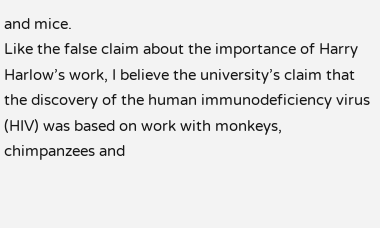and mice.
Like the false claim about the importance of Harry Harlow’s work, I believe the university’s claim that the discovery of the human immunodeficiency virus (HIV) was based on work with monkeys, chimpanzees and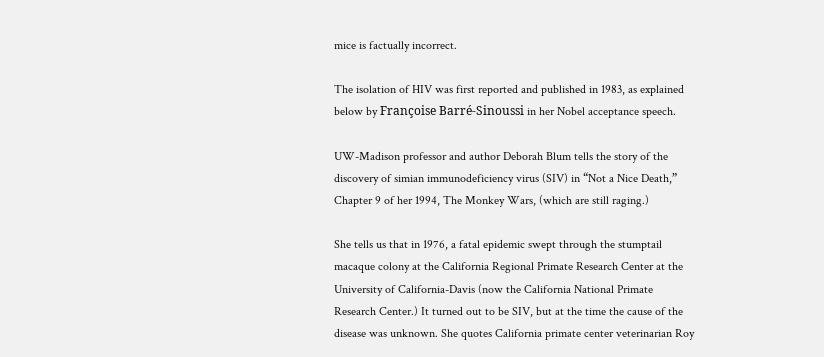mice is factually incorrect.

The isolation of HIV was first reported and published in 1983, as explained below by Françoise Barré-Sinoussi in her Nobel acceptance speech.

UW-Madison professor and author Deborah Blum tells the story of the discovery of simian immunodeficiency virus (SIV) in “Not a Nice Death,” Chapter 9 of her 1994, The Monkey Wars, (which are still raging.)

She tells us that in 1976, a fatal epidemic swept through the stumptail macaque colony at the California Regional Primate Research Center at the University of California-Davis (now the California National Primate Research Center.) It turned out to be SIV, but at the time the cause of the disease was unknown. She quotes California primate center veterinarian Roy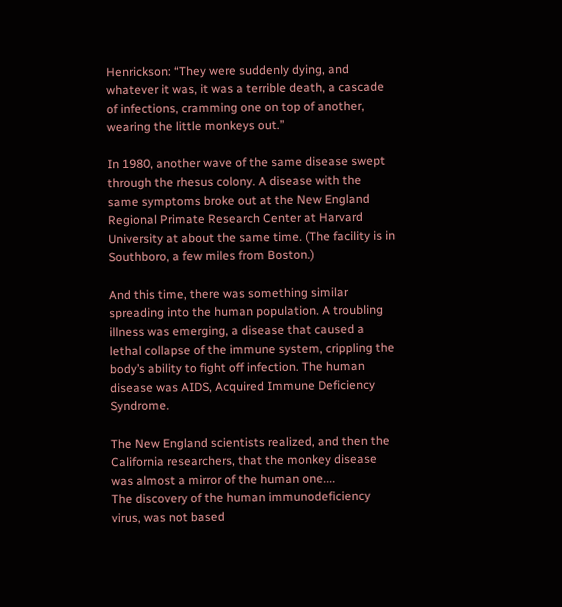Henrickson: “They were suddenly dying, and whatever it was, it was a terrible death, a cascade of infections, cramming one on top of another, wearing the little monkeys out.”

In 1980, another wave of the same disease swept through the rhesus colony. A disease with the same symptoms broke out at the New England Regional Primate Research Center at Harvard University at about the same time. (The facility is in Southboro, a few miles from Boston.)

And this time, there was something similar spreading into the human population. A troubling illness was emerging, a disease that caused a lethal collapse of the immune system, crippling the body’s ability to fight off infection. The human disease was AIDS, Acquired Immune Deficiency Syndrome.

The New England scientists realized, and then the California researchers, that the monkey disease was almost a mirror of the human one....
The discovery of the human immunodeficiency virus, was not based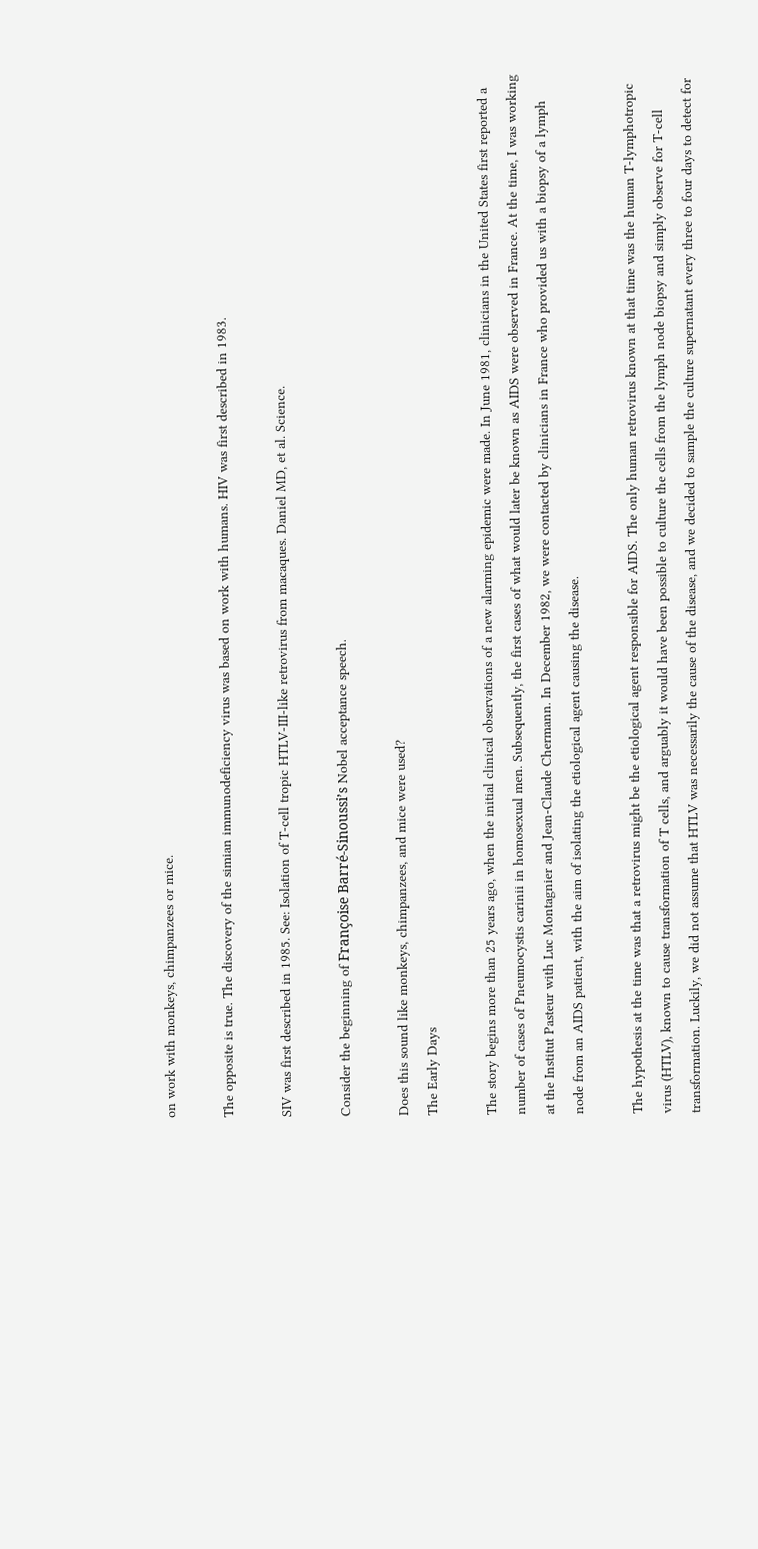on work with monkeys, chimpanzees or mice.

The opposite is true. The discovery of the simian immunodeficiency virus was based on work with humans. HIV was first described in 1983.

SIV was first described in 1985. See: Isolation of T-cell tropic HTLV-III-like retrovirus from macaques. Daniel MD, et al. Science.

Consider the beginning of Françoise Barré-Sinoussi’s Nobel acceptance speech.

Does this sound like monkeys, chimpanzees, and mice were used?
The Early Days

The story begins more than 25 years ago, when the initial clinical observations of a new alarming epidemic were made. In June 1981, clinicians in the United States first reported a number of cases of Pneumocystis carinii in homosexual men. Subsequently, the first cases of what would later be known as AIDS were observed in France. At the time, I was working at the Institut Pasteur with Luc Montagnier and Jean-Claude Chermann. In December 1982, we were contacted by clinicians in France who provided us with a biopsy of a lymph node from an AIDS patient, with the aim of isolating the etiological agent causing the disease.

The hypothesis at the time was that a retrovirus might be the etiological agent responsible for AIDS. The only human retrovirus known at that time was the human T-lymphotropic virus (HTLV), known to cause transformation of T cells, and arguably it would have been possible to culture the cells from the lymph node biopsy and simply observe for T-cell transformation. Luckily, we did not assume that HTLV was necessarily the cause of the disease, and we decided to sample the culture supernatant every three to four days to detect for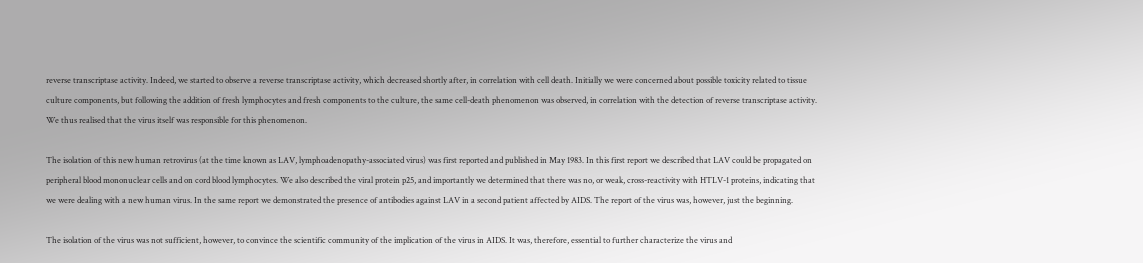reverse transcriptase activity. Indeed, we started to observe a reverse transcriptase activity, which decreased shortly after, in correlation with cell death. Initially we were concerned about possible toxicity related to tissue culture components, but following the addition of fresh lymphocytes and fresh components to the culture, the same cell-death phenomenon was observed, in correlation with the detection of reverse transcriptase activity. We thus realised that the virus itself was responsible for this phenomenon.

The isolation of this new human retrovirus (at the time known as LAV, lymphoadenopathy-associated virus) was first reported and published in May 1983. In this first report we described that LAV could be propagated on peripheral blood mononuclear cells and on cord blood lymphocytes. We also described the viral protein p25, and importantly we determined that there was no, or weak, cross-reactivity with HTLV-1 proteins, indicating that we were dealing with a new human virus. In the same report we demonstrated the presence of antibodies against LAV in a second patient affected by AIDS. The report of the virus was, however, just the beginning.

The isolation of the virus was not sufficient, however, to convince the scientific community of the implication of the virus in AIDS. It was, therefore, essential to further characterize the virus and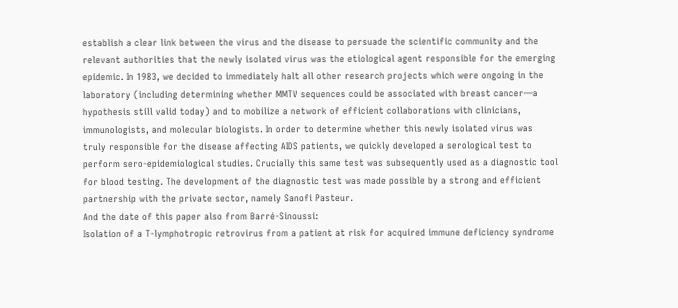establish a clear link between the virus and the disease to persuade the scientific community and the relevant authorities that the newly isolated virus was the etiological agent responsible for the emerging epidemic. In 1983, we decided to immediately halt all other research projects which were ongoing in the laboratory (including determining whether MMTV sequences could be associated with breast cancer—a hypothesis still valid today) and to mobilize a network of efficient collaborations with clinicians, immunologists, and molecular biologists. In order to determine whether this newly isolated virus was truly responsible for the disease affecting AIDS patients, we quickly developed a serological test to perform sero-epidemiological studies. Crucially this same test was subsequently used as a diagnostic tool for blood testing. The development of the diagnostic test was made possible by a strong and efficient partnership with the private sector, namely Sanofi Pasteur.
And the date of this paper also from Barré-Sinoussi:
Isolation of a T-lymphotropic retrovirus from a patient at risk for acquired immune deficiency syndrome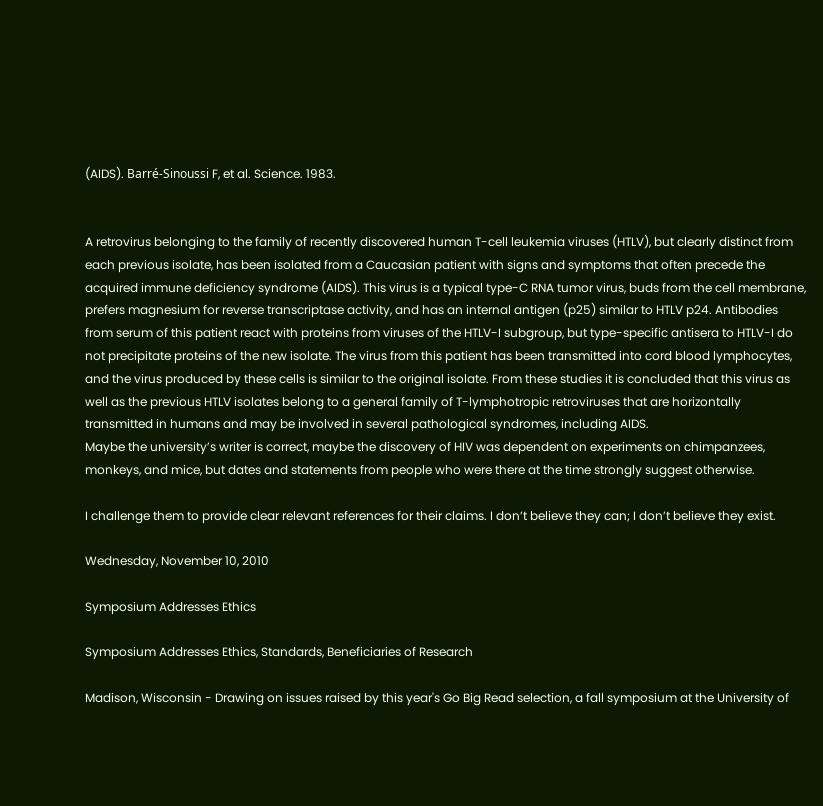(AIDS). Barré-Sinoussi F, et al. Science. 1983.


A retrovirus belonging to the family of recently discovered human T-cell leukemia viruses (HTLV), but clearly distinct from each previous isolate, has been isolated from a Caucasian patient with signs and symptoms that often precede the acquired immune deficiency syndrome (AIDS). This virus is a typical type-C RNA tumor virus, buds from the cell membrane, prefers magnesium for reverse transcriptase activity, and has an internal antigen (p25) similar to HTLV p24. Antibodies from serum of this patient react with proteins from viruses of the HTLV-I subgroup, but type-specific antisera to HTLV-I do not precipitate proteins of the new isolate. The virus from this patient has been transmitted into cord blood lymphocytes, and the virus produced by these cells is similar to the original isolate. From these studies it is concluded that this virus as well as the previous HTLV isolates belong to a general family of T-lymphotropic retroviruses that are horizontally transmitted in humans and may be involved in several pathological syndromes, including AIDS.
Maybe the university’s writer is correct, maybe the discovery of HIV was dependent on experiments on chimpanzees, monkeys, and mice, but dates and statements from people who were there at the time strongly suggest otherwise.

I challenge them to provide clear relevant references for their claims. I don’t believe they can; I don’t believe they exist.

Wednesday, November 10, 2010

Symposium Addresses Ethics

Symposium Addresses Ethics, Standards, Beneficiaries of Research

Madison, Wisconsin - Drawing on issues raised by this year's Go Big Read selection, a fall symposium at the University of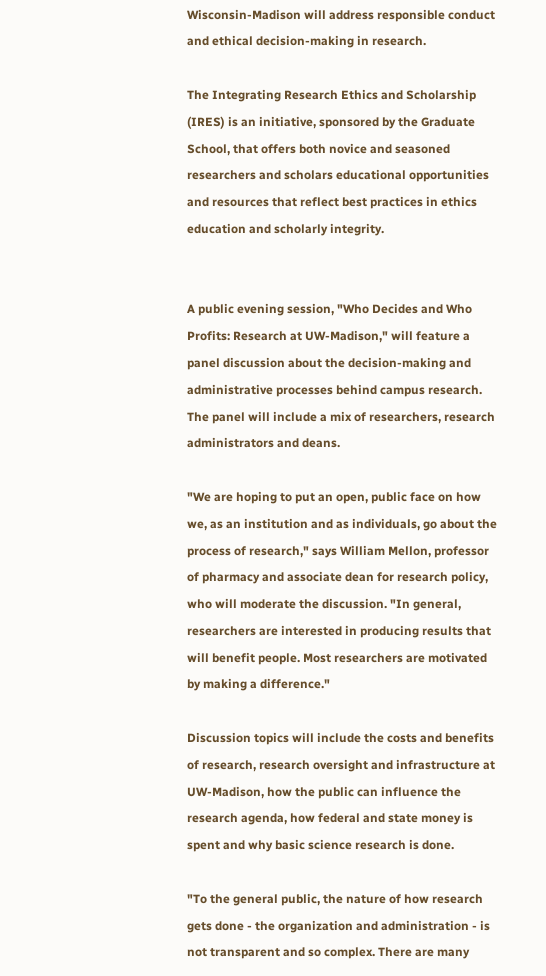Wisconsin-Madison will address responsible conduct and ethical decision-making in research.

The Integrating Research Ethics and Scholarship (IRES) is an initiative, sponsored by the Graduate School, that offers both novice and seasoned researchers and scholars educational opportunities and resources that reflect best practices in ethics education and scholarly integrity.


A public evening session, "Who Decides and Who Profits: Research at UW-Madison," will feature a panel discussion about the decision-making and administrative processes behind campus research. The panel will include a mix of researchers, research administrators and deans.

"We are hoping to put an open, public face on how we, as an institution and as individuals, go about the process of research," says William Mellon, professor of pharmacy and associate dean for research policy, who will moderate the discussion. "In general, researchers are interested in producing results that will benefit people. Most researchers are motivated by making a difference."

Discussion topics will include the costs and benefits of research, research oversight and infrastructure at UW-Madison, how the public can influence the research agenda, how federal and state money is spent and why basic science research is done.

"To the general public, the nature of how research gets done - the organization and administration - is not transparent and so complex. There are many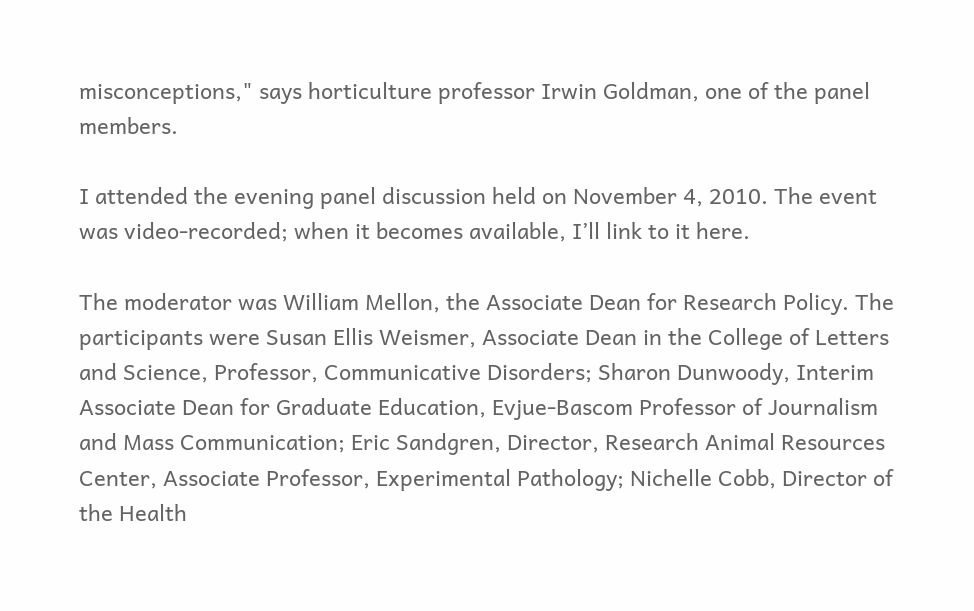misconceptions," says horticulture professor Irwin Goldman, one of the panel members.

I attended the evening panel discussion held on November 4, 2010. The event was video-recorded; when it becomes available, I’ll link to it here.

The moderator was William Mellon, the Associate Dean for Research Policy. The participants were Susan Ellis Weismer, Associate Dean in the College of Letters and Science, Professor, Communicative Disorders; Sharon Dunwoody, Interim Associate Dean for Graduate Education, Evjue-Bascom Professor of Journalism and Mass Communication; Eric Sandgren, Director, Research Animal Resources Center, Associate Professor, Experimental Pathology; Nichelle Cobb, Director of the Health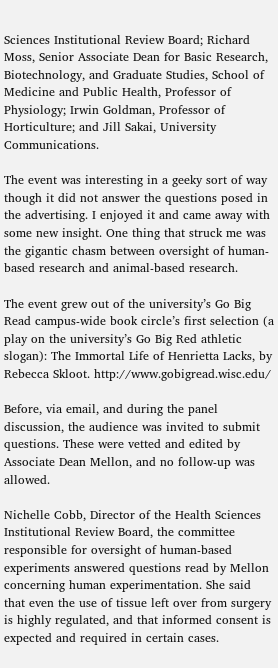Sciences Institutional Review Board; Richard Moss, Senior Associate Dean for Basic Research, Biotechnology, and Graduate Studies, School of Medicine and Public Health, Professor of Physiology; Irwin Goldman, Professor of Horticulture; and Jill Sakai, University Communications.

The event was interesting in a geeky sort of way though it did not answer the questions posed in the advertising. I enjoyed it and came away with some new insight. One thing that struck me was the gigantic chasm between oversight of human-based research and animal-based research.

The event grew out of the university’s Go Big Read campus-wide book circle’s first selection (a play on the university’s Go Big Red athletic slogan): The Immortal Life of Henrietta Lacks, by Rebecca Skloot. http://www.gobigread.wisc.edu/

Before, via email, and during the panel discussion, the audience was invited to submit questions. These were vetted and edited by Associate Dean Mellon, and no follow-up was allowed.

Nichelle Cobb, Director of the Health Sciences Institutional Review Board, the committee responsible for oversight of human-based experiments answered questions read by Mellon concerning human experimentation. She said that even the use of tissue left over from surgery is highly regulated, and that informed consent is expected and required in certain cases.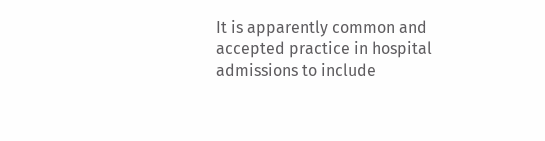It is apparently common and accepted practice in hospital admissions to include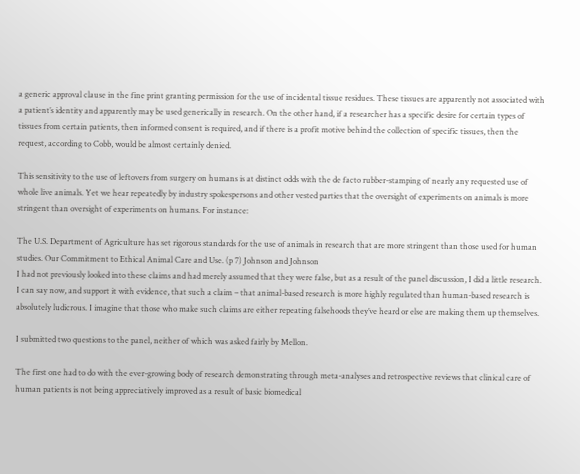a generic approval clause in the fine print granting permission for the use of incidental tissue residues. These tissues are apparently not associated with a patient’s identity and apparently may be used generically in research. On the other hand, if a researcher has a specific desire for certain types of tissues from certain patients, then informed consent is required, and if there is a profit motive behind the collection of specific tissues, then the request, according to Cobb, would be almost certainly denied.

This sensitivity to the use of leftovers from surgery on humans is at distinct odds with the de facto rubber-stamping of nearly any requested use of whole live animals. Yet we hear repeatedly by industry spokespersons and other vested parties that the oversight of experiments on animals is more stringent than oversight of experiments on humans. For instance:

The U.S. Department of Agriculture has set rigorous standards for the use of animals in research that are more stringent than those used for human studies. Our Commitment to Ethical Animal Care and Use. (p 7) Johnson and Johnson
I had not previously looked into these claims and had merely assumed that they were false, but as a result of the panel discussion, I did a little research. I can say now, and support it with evidence, that such a claim – that animal-based research is more highly regulated than human-based research is absolutely ludicrous. I imagine that those who make such claims are either repeating falsehoods they’ve heard or else are making them up themselves.

I submitted two questions to the panel, neither of which was asked fairly by Mellon.

The first one had to do with the ever-growing body of research demonstrating through meta-analyses and retrospective reviews that clinical care of human patients is not being appreciatively improved as a result of basic biomedical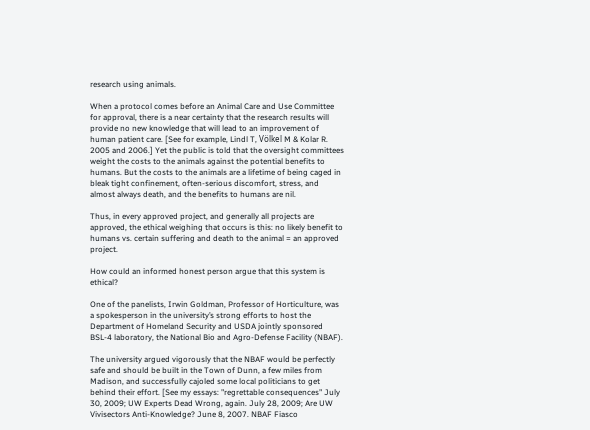research using animals.

When a protocol comes before an Animal Care and Use Committee for approval, there is a near certainty that the research results will provide no new knowledge that will lead to an improvement of human patient care. [See for example, Lindl T, Völkel M & Kolar R. 2005 and 2006.] Yet the public is told that the oversight committees weight the costs to the animals against the potential benefits to humans. But the costs to the animals are a lifetime of being caged in bleak tight confinement, often-serious discomfort, stress, and almost always death, and the benefits to humans are nil.

Thus, in every approved project, and generally all projects are approved, the ethical weighing that occurs is this: no likely benefit to humans vs. certain suffering and death to the animal = an approved project.

How could an informed honest person argue that this system is ethical?

One of the panelists, Irwin Goldman, Professor of Horticulture, was a spokesperson in the university’s strong efforts to host the Department of Homeland Security and USDA jointly sponsored BSL-4 laboratory, the National Bio and Agro-Defense Facility (NBAF).

The university argued vigorously that the NBAF would be perfectly safe and should be built in the Town of Dunn, a few miles from Madison, and successfully cajoled some local politicians to get behind their effort. [See my essays: "regrettable consequences" July 30, 2009; UW Experts Dead Wrong, again. July 28, 2009; Are UW Vivisectors Anti-Knowledge? June 8, 2007. NBAF Fiasco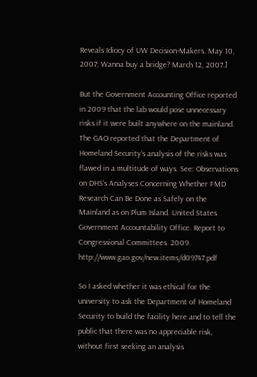Reveals Idiocy of UW Decision-Makers. May 10, 2007; Wanna buy a bridge? March 12, 2007.]

But the Government Accounting Office reported in 2009 that the lab would pose unnecessary risks if it were built anywhere on the mainland. The GAO reported that the Department of Homeland Security’s analysis of the risks was flawed in a multitude of ways. See: Observations on DHS’s Analyses Concerning Whether FMD Research Can Be Done as Safely on the Mainland as on Plum Island. United States Government Accountability Office. Report to Congressional Committees. 2009. http://www.gao.gov/new.items/d09747.pdf

So I asked whether it was ethical for the university to ask the Department of Homeland Security to build the facility here and to tell the public that there was no appreciable risk, without first seeking an analysis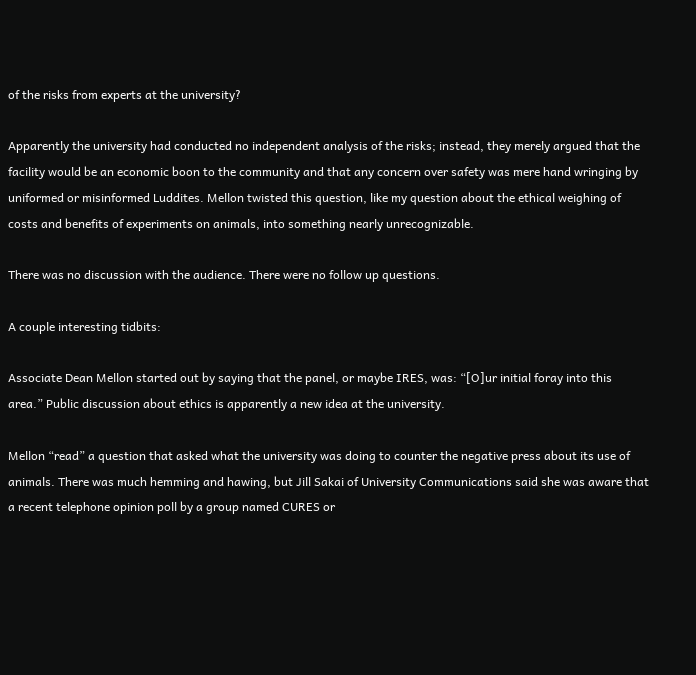of the risks from experts at the university?

Apparently the university had conducted no independent analysis of the risks; instead, they merely argued that the facility would be an economic boon to the community and that any concern over safety was mere hand wringing by uniformed or misinformed Luddites. Mellon twisted this question, like my question about the ethical weighing of costs and benefits of experiments on animals, into something nearly unrecognizable.

There was no discussion with the audience. There were no follow up questions.

A couple interesting tidbits:

Associate Dean Mellon started out by saying that the panel, or maybe IRES, was: “[O]ur initial foray into this area.” Public discussion about ethics is apparently a new idea at the university.

Mellon “read” a question that asked what the university was doing to counter the negative press about its use of animals. There was much hemming and hawing, but Jill Sakai of University Communications said she was aware that a recent telephone opinion poll by a group named CURES or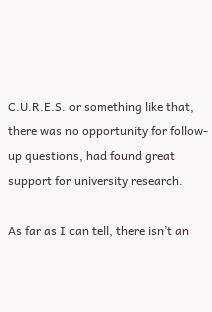C.U.R.E.S. or something like that, there was no opportunity for follow-up questions, had found great support for university research.

As far as I can tell, there isn’t an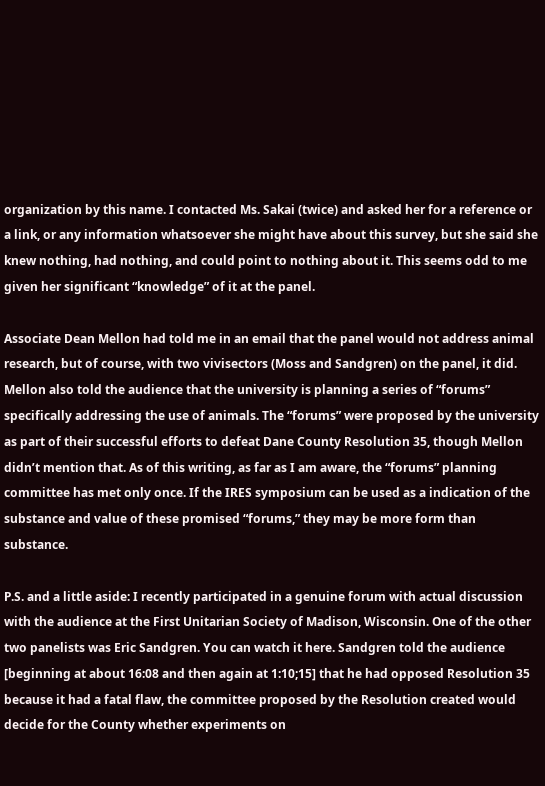organization by this name. I contacted Ms. Sakai (twice) and asked her for a reference or a link, or any information whatsoever she might have about this survey, but she said she knew nothing, had nothing, and could point to nothing about it. This seems odd to me given her significant “knowledge” of it at the panel.

Associate Dean Mellon had told me in an email that the panel would not address animal research, but of course, with two vivisectors (Moss and Sandgren) on the panel, it did. Mellon also told the audience that the university is planning a series of “forums” specifically addressing the use of animals. The “forums” were proposed by the university as part of their successful efforts to defeat Dane County Resolution 35, though Mellon didn’t mention that. As of this writing, as far as I am aware, the “forums” planning committee has met only once. If the IRES symposium can be used as a indication of the substance and value of these promised “forums,” they may be more form than substance.

P.S. and a little aside: I recently participated in a genuine forum with actual discussion with the audience at the First Unitarian Society of Madison, Wisconsin. One of the other two panelists was Eric Sandgren. You can watch it here. Sandgren told the audience [beginning at about 16:08 and then again at 1:10;15] that he had opposed Resolution 35 because it had a fatal flaw, the committee proposed by the Resolution created would decide for the County whether experiments on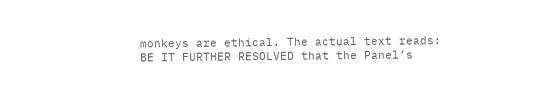monkeys are ethical. The actual text reads:
BE IT FURTHER RESOLVED that the Panel’s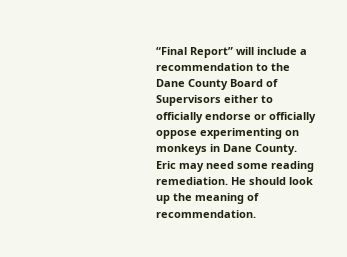“Final Report” will include a recommendation to the Dane County Board of Supervisors either to officially endorse or officially oppose experimenting on monkeys in Dane County.
Eric may need some reading remediation. He should look up the meaning of recommendation.